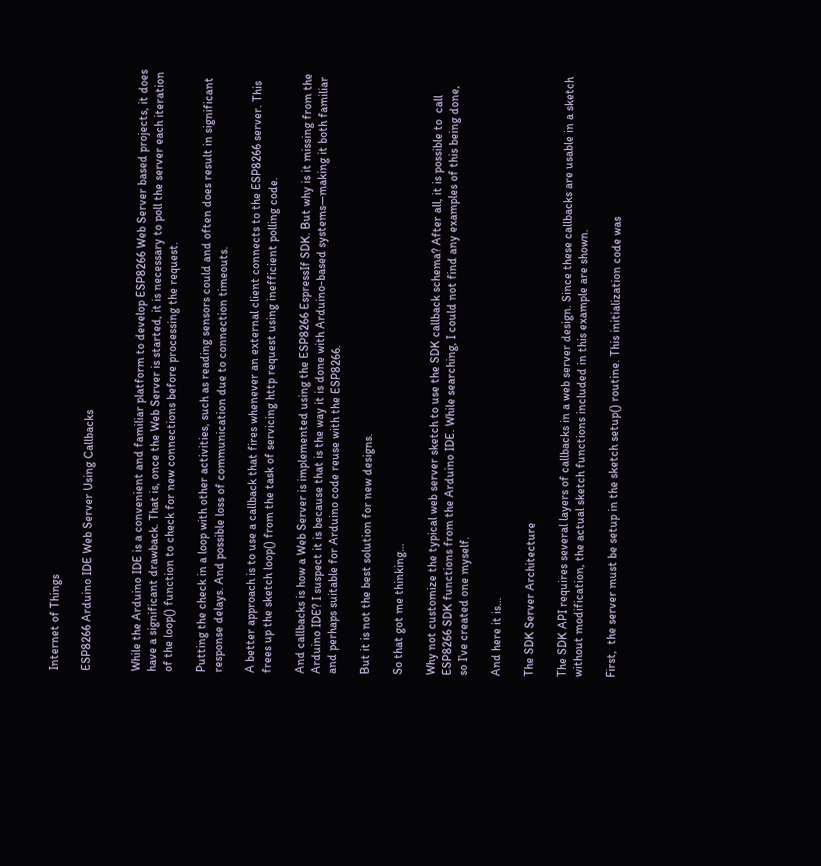Internet of Things

ESP8266 Arduino IDE Web Server Using Callbacks


While the Arduino IDE is a convenient and familiar platform to develop ESP8266 Web Server based projects, it does have a significant drawback. That is, once the Web Server is started, it is necessary to poll the server each iteration of the loop() function to check for new connections before processing the request.

Putting the check in a loop with other activities, such as reading sensors could and often does result in significant response delays. And possible loss of communication due to connection timeouts.

A better approach is to use a callback that fires whenever an external client connects to the ESP8266 server. This frees up the sketch loop() from the task of servicing http request using inefficient polling code.

And callbacks is how a Web Server is implemented using the ESP8266 EspressIf SDK. But why is it missing from the Arduino IDE? I suspect it is because that is the way it is done with Arduino-based systems—making it both familiar and perhaps suitable for Arduino code reuse with the ESP8266.

But it is not the best solution for new designs.

So that got me thinking…

Why not customize the typical web server sketch to use the SDK callback schema? After all, it is possible to  call ESP8266 SDK functions from the Arduino IDE. While searching, I could not find any examples of this being done, so I’ve created one myself.

And here it is…

The SDK Server Architecture

The SDK API requires several layers of callbacks in a web server design. Since these callbacks are usable in a sketch without modification, the actual sketch functions included in this example are shown.

First,  the server must be setup in the sketch setup() routine. This initialization code was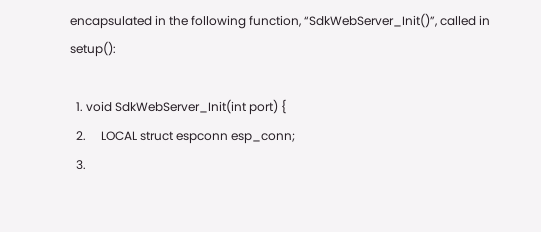encapsulated in the following function, “SdkWebServer_Init()”, called in setup():

  1. void SdkWebServer_Init(int port) {
  2.     LOCAL struct espconn esp_conn;
  3.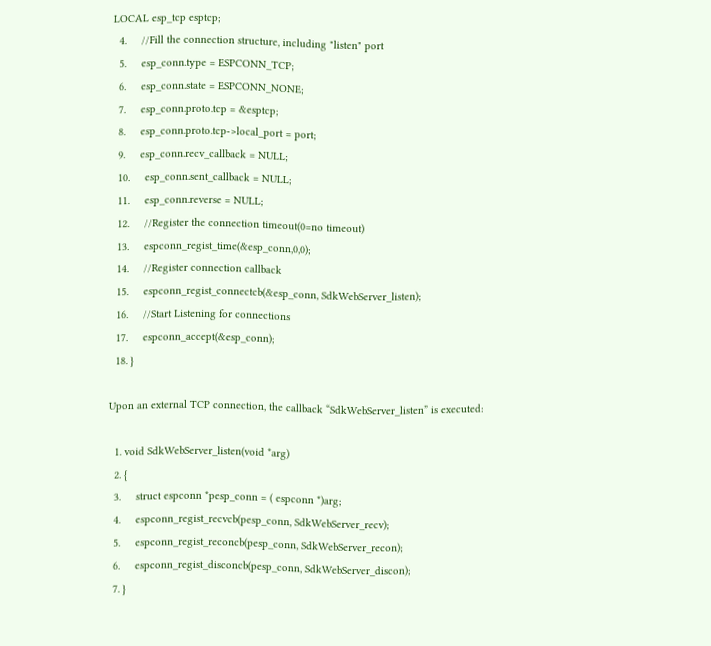LOCAL esp_tcp esptcp;
  4.     //Fill the connection structure, including "listen" port
  5.     esp_conn.type = ESPCONN_TCP;
  6.     esp_conn.state = ESPCONN_NONE;
  7.     esp_conn.proto.tcp = &esptcp;
  8.     esp_conn.proto.tcp->local_port = port;
  9.     esp_conn.recv_callback = NULL;
  10.     esp_conn.sent_callback = NULL;
  11.     esp_conn.reverse = NULL;
  12.     //Register the connection timeout(0=no timeout)
  13.     espconn_regist_time(&esp_conn,0,0);
  14.     //Register connection callback
  15.     espconn_regist_connectcb(&esp_conn, SdkWebServer_listen);
  16.     //Start Listening for connections
  17.     espconn_accept(&esp_conn);
  18. }

Upon an external TCP connection, the callback “SdkWebServer_listen” is executed:

  1. void SdkWebServer_listen(void *arg)
  2. {
  3.     struct espconn *pesp_conn = ( espconn *)arg;
  4.     espconn_regist_recvcb(pesp_conn, SdkWebServer_recv);
  5.     espconn_regist_reconcb(pesp_conn, SdkWebServer_recon);
  6.     espconn_regist_disconcb(pesp_conn, SdkWebServer_discon);
  7. }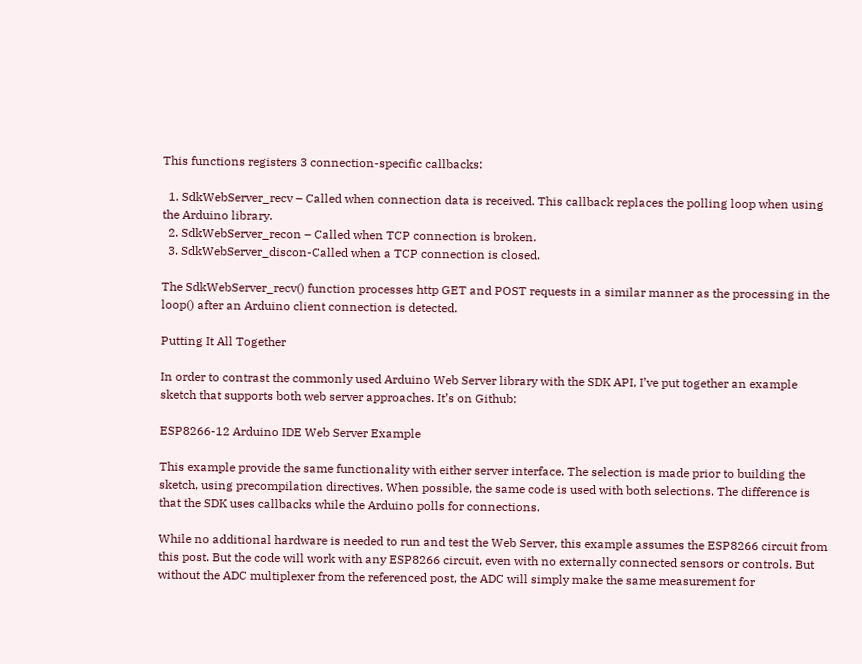This functions registers 3 connection-specific callbacks:

  1. SdkWebServer_recv – Called when connection data is received. This callback replaces the polling loop when using the Arduino library.
  2. SdkWebServer_recon – Called when TCP connection is broken.
  3. SdkWebServer_discon-Called when a TCP connection is closed.

The SdkWebServer_recv() function processes http GET and POST requests in a similar manner as the processing in the loop() after an Arduino client connection is detected.

Putting It All Together

In order to contrast the commonly used Arduino Web Server library with the SDK API, I’ve put together an example sketch that supports both web server approaches. It’s on Github:

ESP8266-12 Arduino IDE Web Server Example

This example provide the same functionality with either server interface. The selection is made prior to building the sketch, using precompilation directives. When possible, the same code is used with both selections. The difference is that the SDK uses callbacks while the Arduino polls for connections.

While no additional hardware is needed to run and test the Web Server, this example assumes the ESP8266 circuit from this post. But the code will work with any ESP8266 circuit, even with no externally connected sensors or controls. But without the ADC multiplexer from the referenced post, the ADC will simply make the same measurement for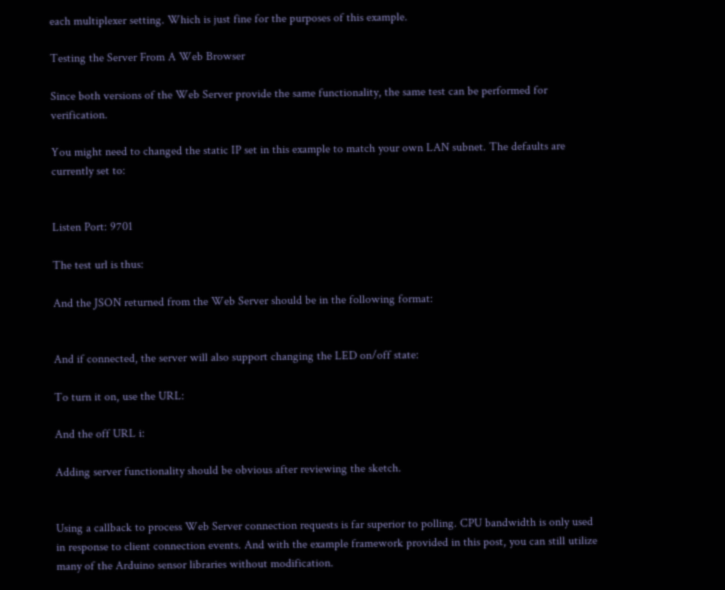each multiplexer setting. Which is just fine for the purposes of this example.

Testing the Server From A Web Browser

Since both versions of the Web Server provide the same functionality, the same test can be performed for verification.

You might need to changed the static IP set in this example to match your own LAN subnet. The defaults are currently set to:


Listen Port: 9701

The test url is thus:

And the JSON returned from the Web Server should be in the following format:


And if connected, the server will also support changing the LED on/off state:

To turn it on, use the URL:

And the off URL i:

Adding server functionality should be obvious after reviewing the sketch.


Using a callback to process Web Server connection requests is far superior to polling. CPU bandwidth is only used in response to client connection events. And with the example framework provided in this post, you can still utilize many of the Arduino sensor libraries without modification.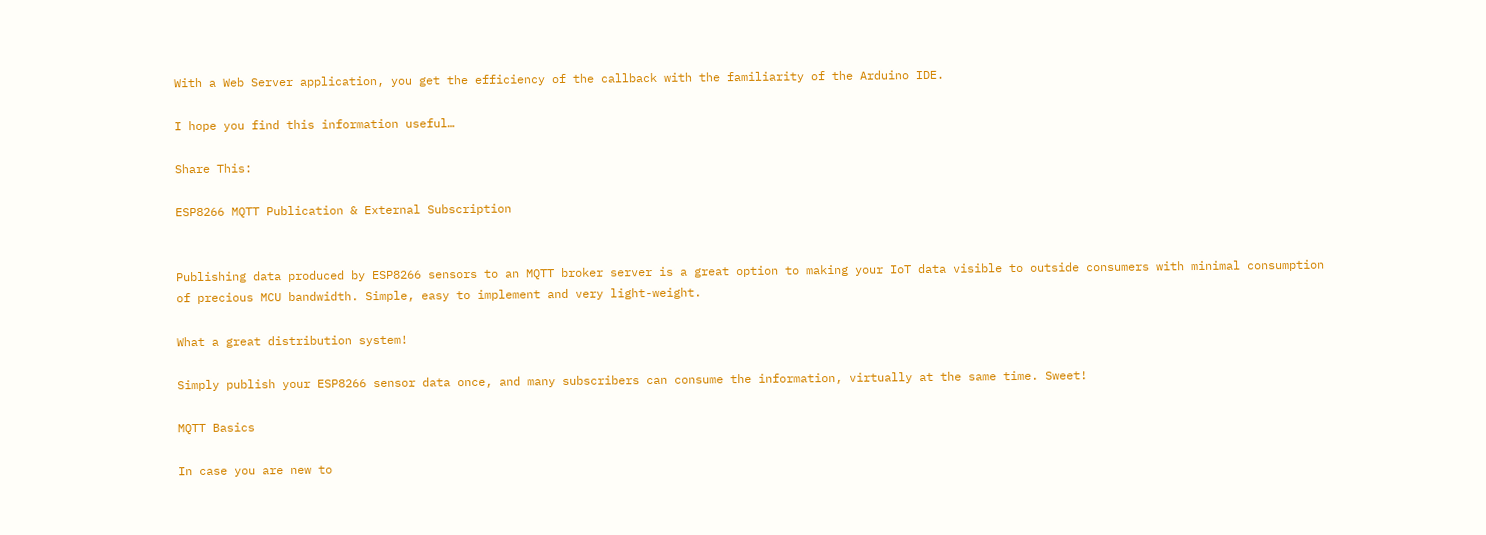With a Web Server application, you get the efficiency of the callback with the familiarity of the Arduino IDE.

I hope you find this information useful…

Share This:

ESP8266 MQTT Publication & External Subscription


Publishing data produced by ESP8266 sensors to an MQTT broker server is a great option to making your IoT data visible to outside consumers with minimal consumption of precious MCU bandwidth. Simple, easy to implement and very light-weight.

What a great distribution system!

Simply publish your ESP8266 sensor data once, and many subscribers can consume the information, virtually at the same time. Sweet!

MQTT Basics

In case you are new to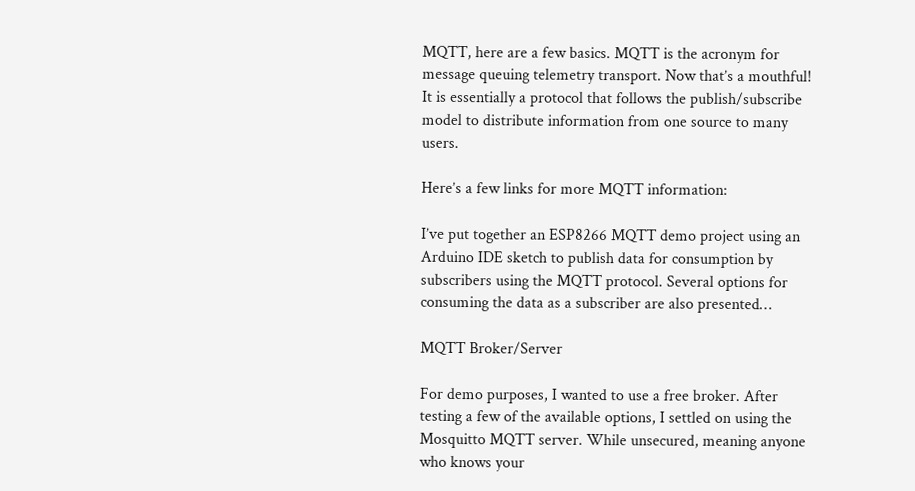MQTT, here are a few basics. MQTT is the acronym for message queuing telemetry transport. Now that’s a mouthful! It is essentially a protocol that follows the publish/subscribe model to distribute information from one source to many users.

Here’s a few links for more MQTT information:

I’ve put together an ESP8266 MQTT demo project using an Arduino IDE sketch to publish data for consumption by subscribers using the MQTT protocol. Several options for consuming the data as a subscriber are also presented…

MQTT Broker/Server

For demo purposes, I wanted to use a free broker. After testing a few of the available options, I settled on using the Mosquitto MQTT server. While unsecured, meaning anyone who knows your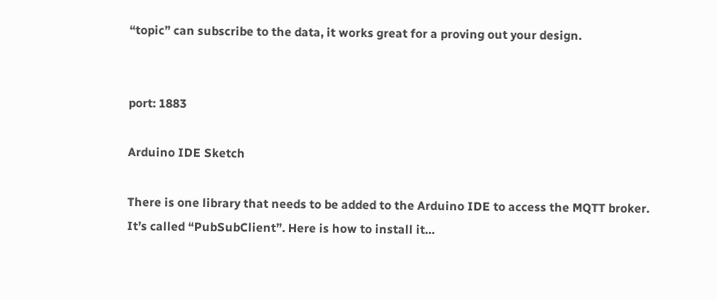“topic” can subscribe to the data, it works great for a proving out your design.


port: 1883

Arduino IDE Sketch

There is one library that needs to be added to the Arduino IDE to access the MQTT broker. It’s called “PubSubClient”. Here is how to install it…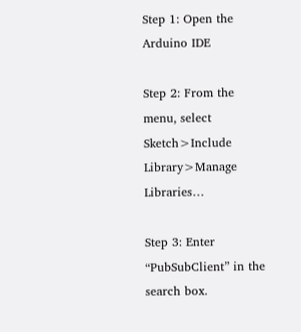Step 1: Open the Arduino IDE

Step 2: From the menu, select Sketch>Include Library>Manage Libraries…

Step 3: Enter “PubSubClient” in the search box.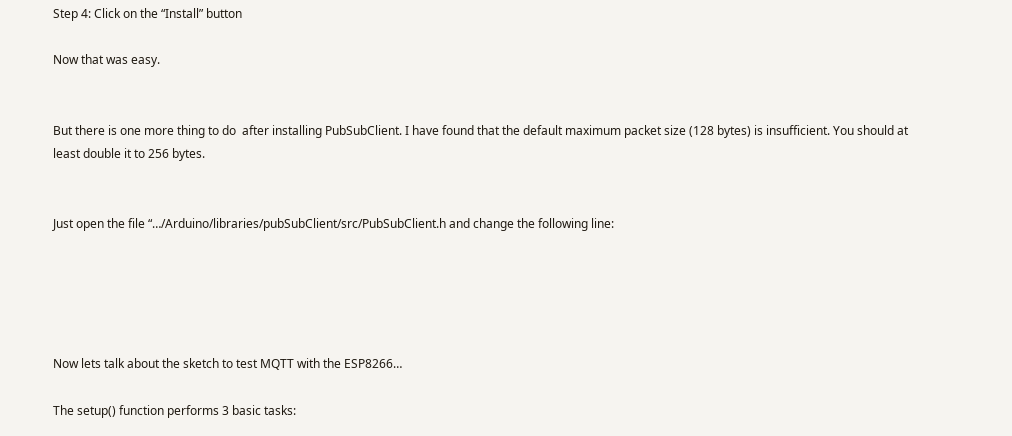Step 4: Click on the “Install” button

Now that was easy.


But there is one more thing to do  after installing PubSubClient. I have found that the default maximum packet size (128 bytes) is insufficient. You should at least double it to 256 bytes.


Just open the file “…/Arduino/libraries/pubSubClient/src/PubSubClient.h and change the following line:





Now lets talk about the sketch to test MQTT with the ESP8266…

The setup() function performs 3 basic tasks: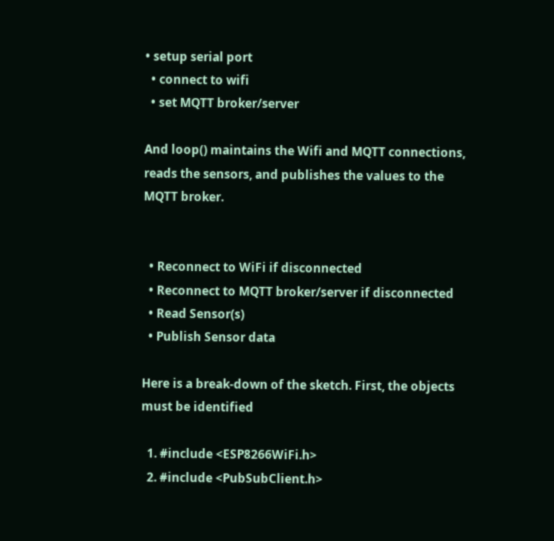• setup serial port
  • connect to wifi
  • set MQTT broker/server

And loop() maintains the Wifi and MQTT connections, reads the sensors, and publishes the values to the MQTT broker.


  • Reconnect to WiFi if disconnected
  • Reconnect to MQTT broker/server if disconnected
  • Read Sensor(s)
  • Publish Sensor data

Here is a break-down of the sketch. First, the objects must be identified

  1. #include <ESP8266WiFi.h>
  2. #include <PubSubClient.h>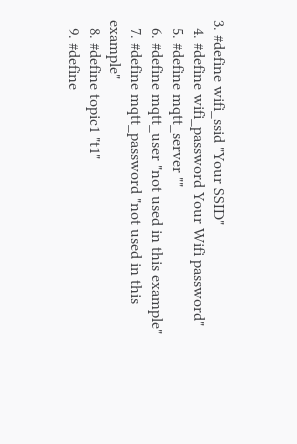3. #define wifi_ssid "Your SSID"
  4. #define wifi_password Your Wifi password"
  5. #define mqtt_server ""
  6. #define mqtt_user "not used in this example"
  7. #define mqtt_password "not used in this example"
  8. #define topic1 "t1"
  9. #define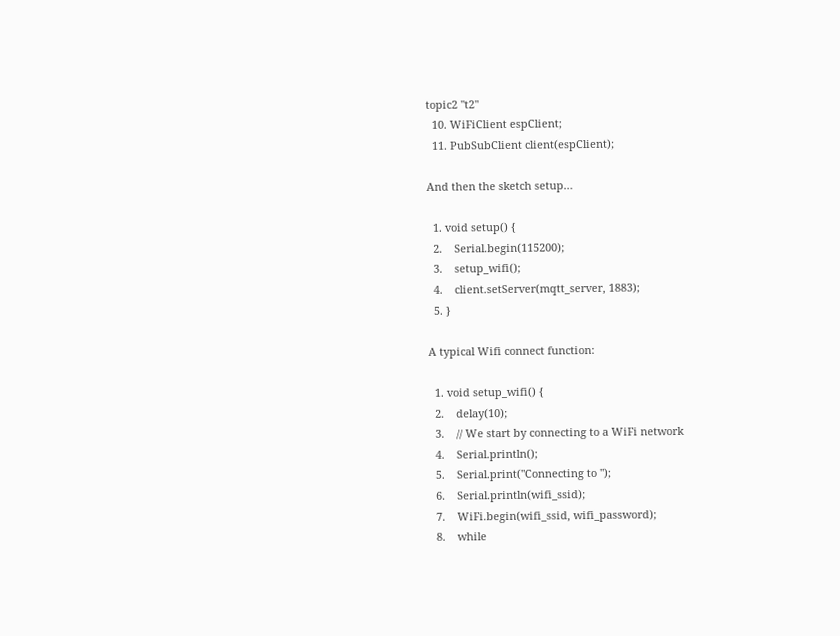topic2 "t2"
  10. WiFiClient espClient;
  11. PubSubClient client(espClient);

And then the sketch setup…

  1. void setup() {
  2.    Serial.begin(115200);
  3.    setup_wifi();
  4.    client.setServer(mqtt_server, 1883);
  5. }

A typical Wifi connect function:

  1. void setup_wifi() {
  2.    delay(10);
  3.    // We start by connecting to a WiFi network
  4.    Serial.println();
  5.    Serial.print("Connecting to ");
  6.    Serial.println(wifi_ssid);
  7.    WiFi.begin(wifi_ssid, wifi_password);
  8.    while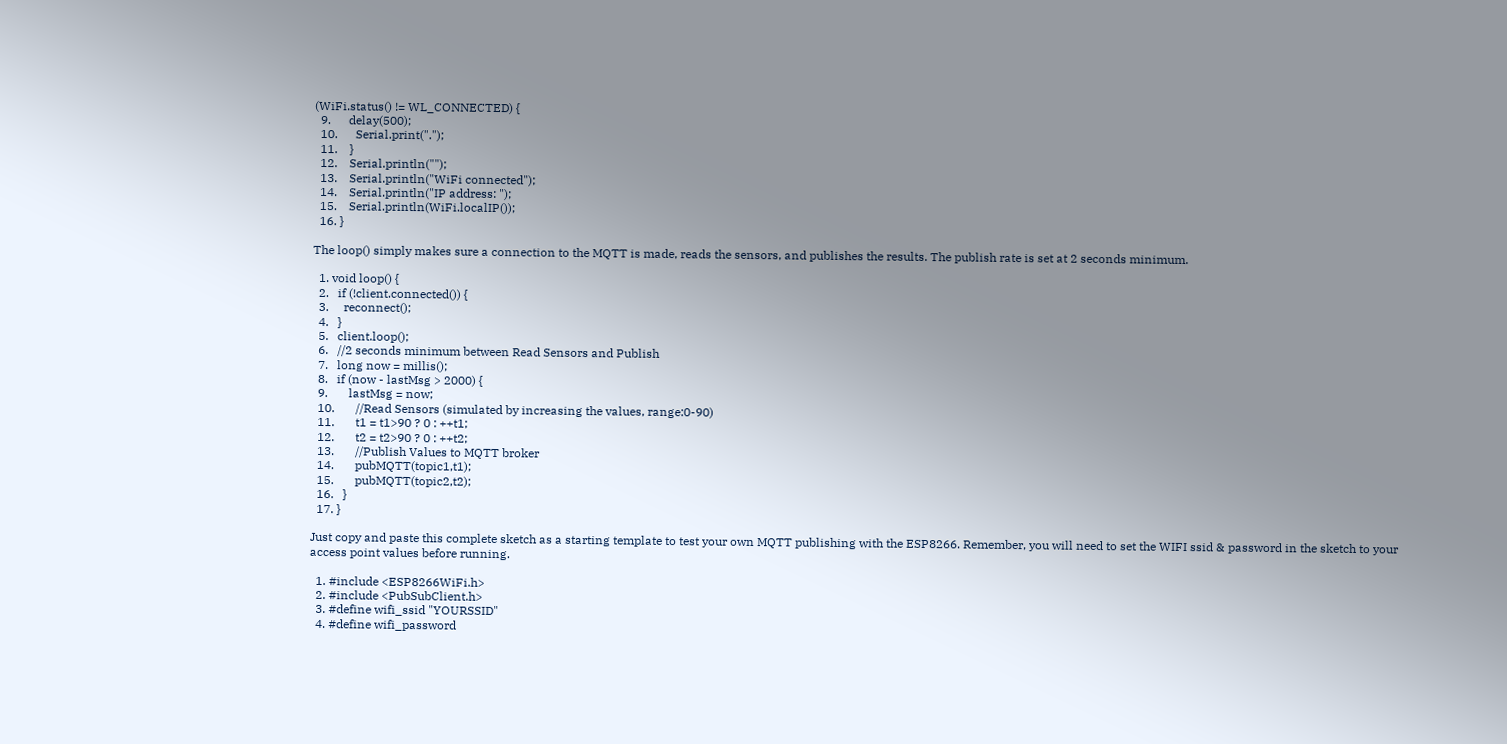(WiFi.status() != WL_CONNECTED) {
  9.      delay(500);
  10.      Serial.print(".");
  11.    }
  12.    Serial.println("");
  13.    Serial.println("WiFi connected");
  14.    Serial.println("IP address: ");
  15.    Serial.println(WiFi.localIP());
  16. }

The loop() simply makes sure a connection to the MQTT is made, reads the sensors, and publishes the results. The publish rate is set at 2 seconds minimum.

  1. void loop() {
  2.   if (!client.connected()) {
  3.     reconnect();
  4.   }
  5.   client.loop();
  6.   //2 seconds minimum between Read Sensors and Publish
  7.   long now = millis();
  8.   if (now - lastMsg > 2000) {
  9.       lastMsg = now;
  10.       //Read Sensors (simulated by increasing the values, range:0-90)
  11.       t1 = t1>90 ? 0 : ++t1;
  12.       t2 = t2>90 ? 0 : ++t2;
  13.       //Publish Values to MQTT broker
  14.       pubMQTT(topic1,t1);
  15.       pubMQTT(topic2,t2);
  16.   }
  17. }

Just copy and paste this complete sketch as a starting template to test your own MQTT publishing with the ESP8266. Remember, you will need to set the WIFI ssid & password in the sketch to your access point values before running.

  1. #include <ESP8266WiFi.h>
  2. #include <PubSubClient.h>
  3. #define wifi_ssid "YOURSSID"
  4. #define wifi_password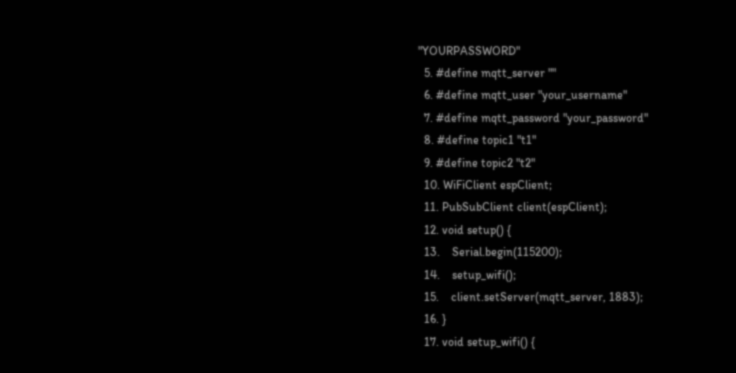"YOURPASSWORD"
  5. #define mqtt_server ""
  6. #define mqtt_user "your_username"
  7. #define mqtt_password "your_password"
  8. #define topic1 "t1"
  9. #define topic2 "t2"
  10. WiFiClient espClient;
  11. PubSubClient client(espClient);
  12. void setup() {
  13.    Serial.begin(115200);
  14.    setup_wifi();
  15.    client.setServer(mqtt_server, 1883);
  16. }
  17. void setup_wifi() {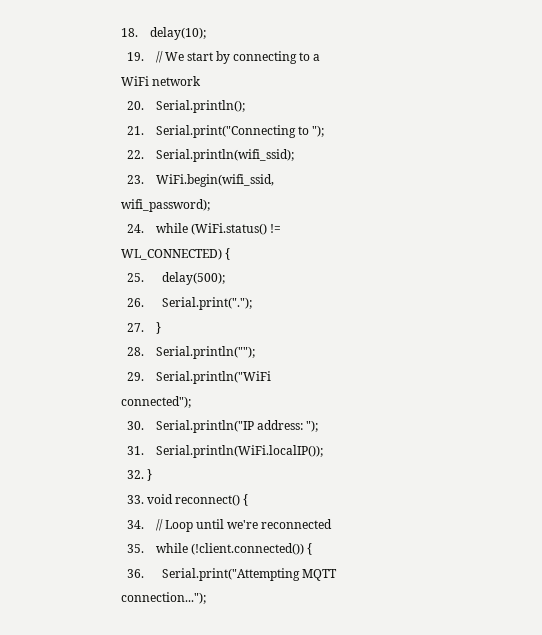18.    delay(10);
  19.    // We start by connecting to a WiFi network
  20.    Serial.println();
  21.    Serial.print("Connecting to ");
  22.    Serial.println(wifi_ssid);
  23.    WiFi.begin(wifi_ssid, wifi_password);
  24.    while (WiFi.status() != WL_CONNECTED) {
  25.      delay(500);
  26.      Serial.print(".");
  27.    }
  28.    Serial.println("");
  29.    Serial.println("WiFi connected");
  30.    Serial.println("IP address: ");
  31.    Serial.println(WiFi.localIP());
  32. }
  33. void reconnect() {
  34.    // Loop until we're reconnected
  35.    while (!client.connected()) {
  36.      Serial.print("Attempting MQTT connection...");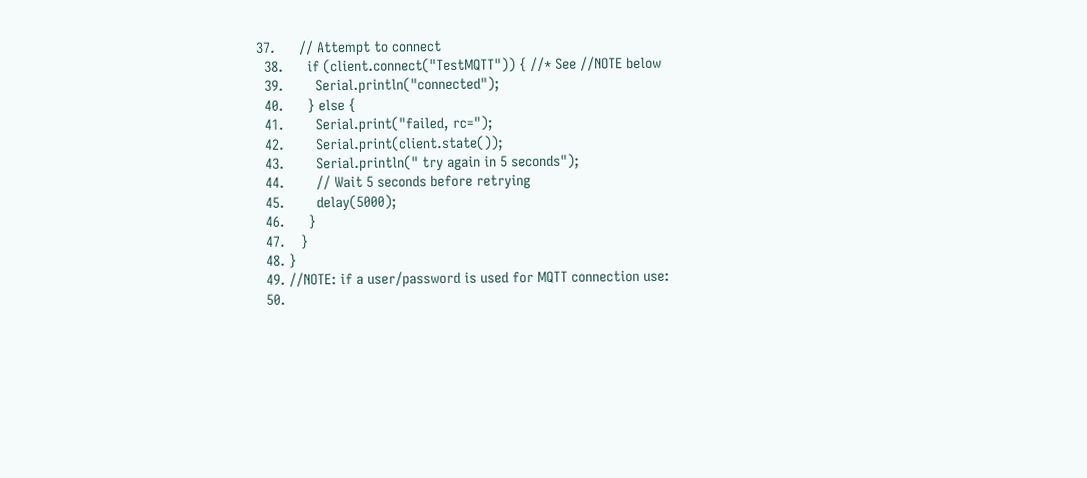37.      // Attempt to connect
  38.      if (client.connect("TestMQTT")) { //* See //NOTE below
  39.        Serial.println("connected");
  40.      } else {
  41.        Serial.print("failed, rc=");
  42.        Serial.print(client.state());
  43.        Serial.println(" try again in 5 seconds");
  44.        // Wait 5 seconds before retrying
  45.        delay(5000);
  46.      }
  47.    }
  48. }
  49. //NOTE: if a user/password is used for MQTT connection use:
  50.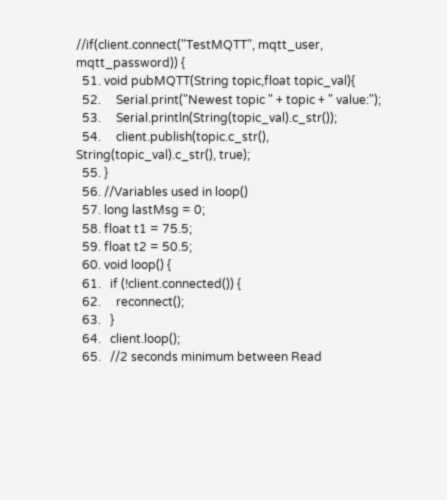//if(client.connect("TestMQTT", mqtt_user, mqtt_password)) {
  51. void pubMQTT(String topic,float topic_val){
  52.     Serial.print("Newest topic " + topic + " value:");
  53.     Serial.println(String(topic_val).c_str());
  54.     client.publish(topic.c_str(), String(topic_val).c_str(), true);
  55. }
  56. //Variables used in loop()
  57. long lastMsg = 0;
  58. float t1 = 75.5;
  59. float t2 = 50.5;
  60. void loop() {
  61.   if (!client.connected()) {
  62.     reconnect();
  63.   }
  64.   client.loop();
  65.   //2 seconds minimum between Read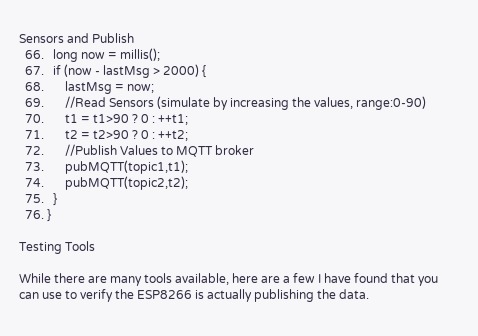Sensors and Publish
  66.   long now = millis();
  67.   if (now - lastMsg > 2000) {
  68.       lastMsg = now;
  69.       //Read Sensors (simulate by increasing the values, range:0-90)
  70.       t1 = t1>90 ? 0 : ++t1;
  71.       t2 = t2>90 ? 0 : ++t2;
  72.       //Publish Values to MQTT broker
  73.       pubMQTT(topic1,t1);
  74.       pubMQTT(topic2,t2);
  75.   }
  76. }

Testing Tools

While there are many tools available, here are a few I have found that you can use to verify the ESP8266 is actually publishing the data.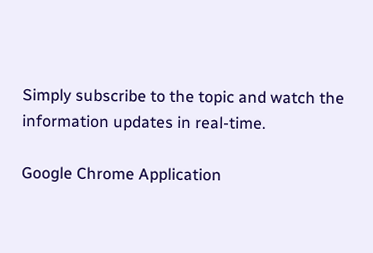Simply subscribe to the topic and watch the information updates in real-time.

Google Chrome Application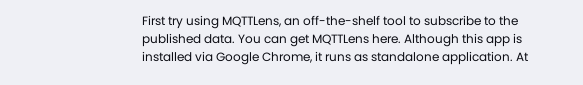First try using MQTTLens, an off-the-shelf tool to subscribe to the published data. You can get MQTTLens here. Although this app is installed via Google Chrome, it runs as standalone application. At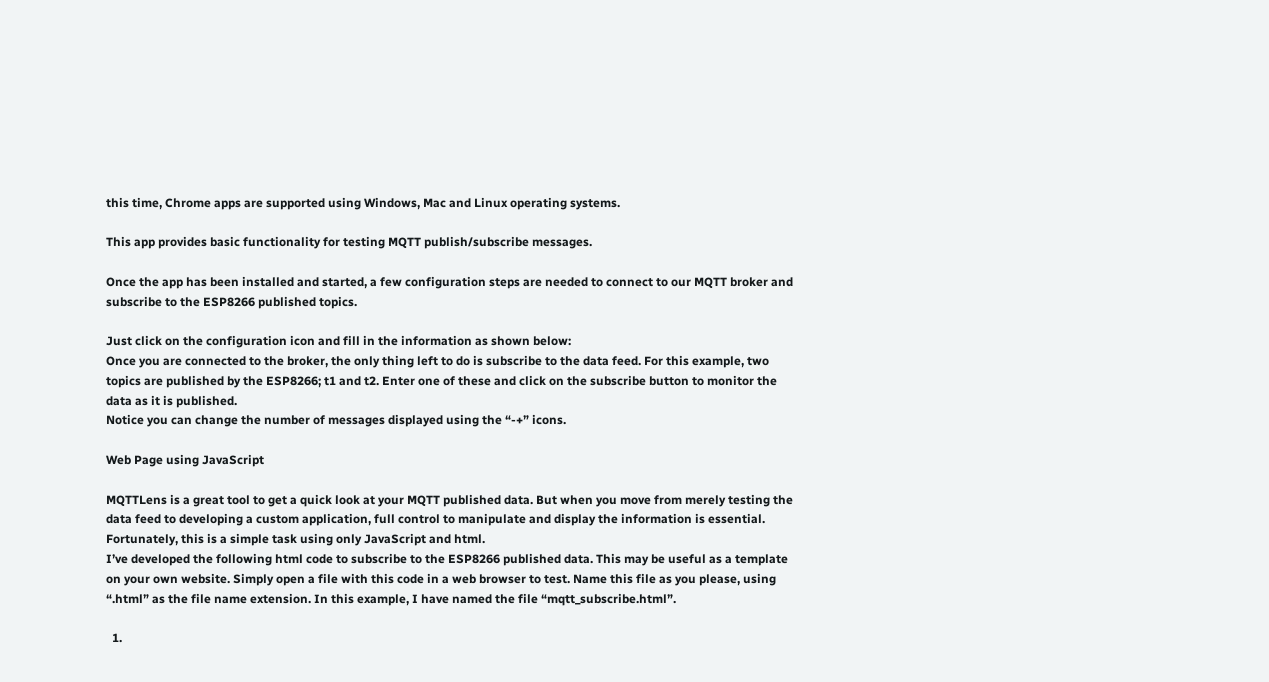this time, Chrome apps are supported using Windows, Mac and Linux operating systems.

This app provides basic functionality for testing MQTT publish/subscribe messages.

Once the app has been installed and started, a few configuration steps are needed to connect to our MQTT broker and subscribe to the ESP8266 published topics.

Just click on the configuration icon and fill in the information as shown below:
Once you are connected to the broker, the only thing left to do is subscribe to the data feed. For this example, two topics are published by the ESP8266; t1 and t2. Enter one of these and click on the subscribe button to monitor the data as it is published.
Notice you can change the number of messages displayed using the “-+” icons.

Web Page using JavaScript

MQTTLens is a great tool to get a quick look at your MQTT published data. But when you move from merely testing the data feed to developing a custom application, full control to manipulate and display the information is essential.
Fortunately, this is a simple task using only JavaScript and html.
I’ve developed the following html code to subscribe to the ESP8266 published data. This may be useful as a template on your own website. Simply open a file with this code in a web browser to test. Name this file as you please, using “.html” as the file name extension. In this example, I have named the file “mqtt_subscribe.html”.

  1.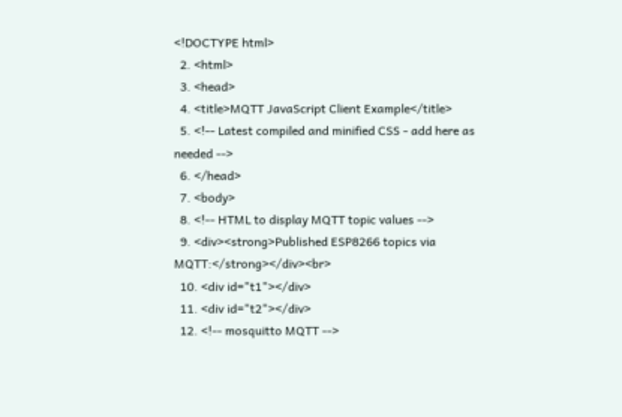<!DOCTYPE html>
  2. <html>
  3. <head>
  4. <title>MQTT JavaScript Client Example</title>
  5. <!-- Latest compiled and minified CSS - add here as needed -->
  6. </head>
  7. <body>
  8. <!-- HTML to display MQTT topic values -->
  9. <div><strong>Published ESP8266 topics via MQTT:</strong></div><br>
  10. <div id="t1"></div>
  11. <div id="t2"></div>
  12. <!-- mosquitto MQTT -->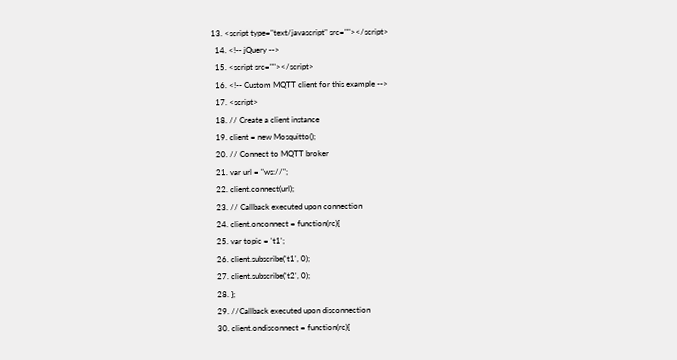13. <script type="text/javascript" src=""></script>
  14. <!-- jQuery -->
  15. <script src=""></script>
  16. <!-- Custom MQTT client for this example -->
  17. <script>
  18. // Create a client instance
  19. client = new Mosquitto();
  20. // Connect to MQTT broker
  21. var url = "ws://";
  22. client.connect(url);
  23. // Callback executed upon connection
  24. client.onconnect = function(rc){
  25. var topic = 't1';
  26. client.subscribe('t1', 0);
  27. client.subscribe('t2', 0);
  28. };
  29. //Callback executed upon disconnection
  30. client.ondisconnect = function(rc){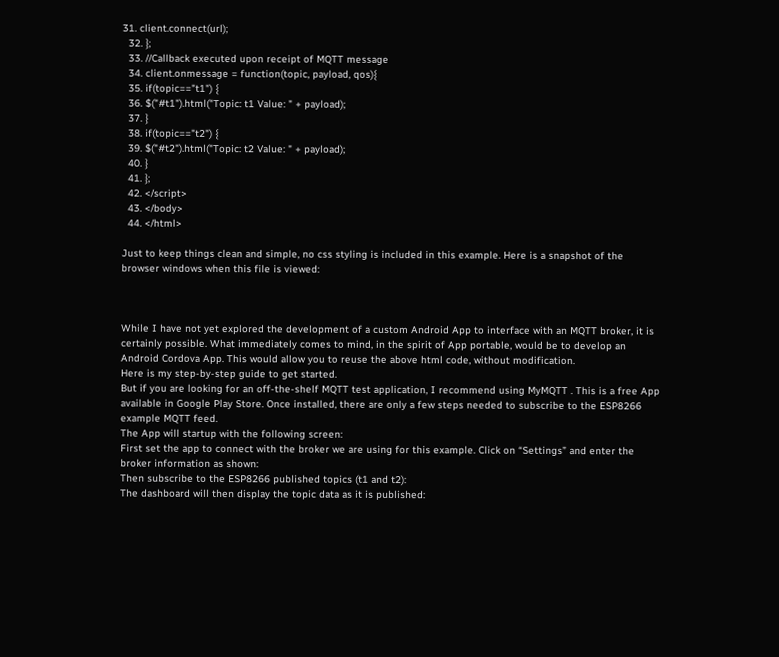31. client.connect(url);
  32. };
  33. //Callback executed upon receipt of MQTT message
  34. client.onmessage = function(topic, payload, qos){
  35. if(topic=="t1") {
  36. $("#t1").html("Topic: t1 Value: " + payload);
  37. }
  38. if(topic=="t2") {
  39. $("#t2").html("Topic: t2 Value: " + payload);
  40. }
  41. };
  42. </script>
  43. </body>
  44. </html>

Just to keep things clean and simple, no css styling is included in this example. Here is a snapshot of the browser windows when this file is viewed:



While I have not yet explored the development of a custom Android App to interface with an MQTT broker, it is certainly possible. What immediately comes to mind, in the spirit of App portable, would be to develop an Android Cordova App. This would allow you to reuse the above html code, without modification.
Here is my step-by-step guide to get started.
But if you are looking for an off-the-shelf MQTT test application, I recommend using MyMQTT . This is a free App available in Google Play Store. Once installed, there are only a few steps needed to subscribe to the ESP8266 example MQTT feed.
The App will startup with the following screen:
First set the app to connect with the broker we are using for this example. Click on “Settings” and enter the broker information as shown:
Then subscribe to the ESP8266 published topics (t1 and t2):
The dashboard will then display the topic data as it is published: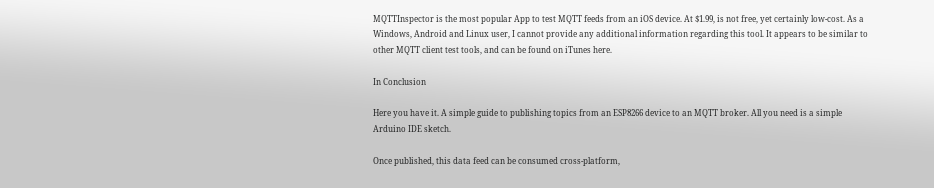MQTTInspector is the most popular App to test MQTT feeds from an iOS device. At $1.99, is not free, yet certainly low-cost. As a Windows, Android and Linux user, I cannot provide any additional information regarding this tool. It appears to be similar to other MQTT client test tools, and can be found on iTunes here.

In Conclusion

Here you have it. A simple guide to publishing topics from an ESP8266 device to an MQTT broker. All you need is a simple Arduino IDE sketch.

Once published, this data feed can be consumed cross-platform,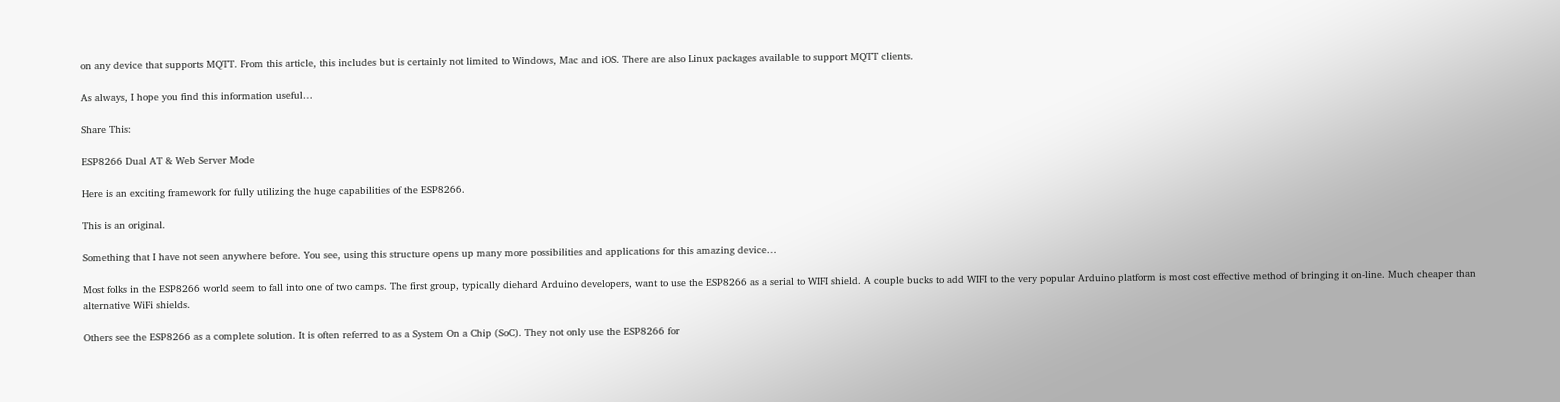on any device that supports MQTT. From this article, this includes but is certainly not limited to Windows, Mac and iOS. There are also Linux packages available to support MQTT clients.

As always, I hope you find this information useful…

Share This:

ESP8266 Dual AT & Web Server Mode

Here is an exciting framework for fully utilizing the huge capabilities of the ESP8266.

This is an original.

Something that I have not seen anywhere before. You see, using this structure opens up many more possibilities and applications for this amazing device…

Most folks in the ESP8266 world seem to fall into one of two camps. The first group, typically diehard Arduino developers, want to use the ESP8266 as a serial to WIFI shield. A couple bucks to add WIFI to the very popular Arduino platform is most cost effective method of bringing it on-line. Much cheaper than alternative WiFi shields.

Others see the ESP8266 as a complete solution. It is often referred to as a System On a Chip (SoC). They not only use the ESP8266 for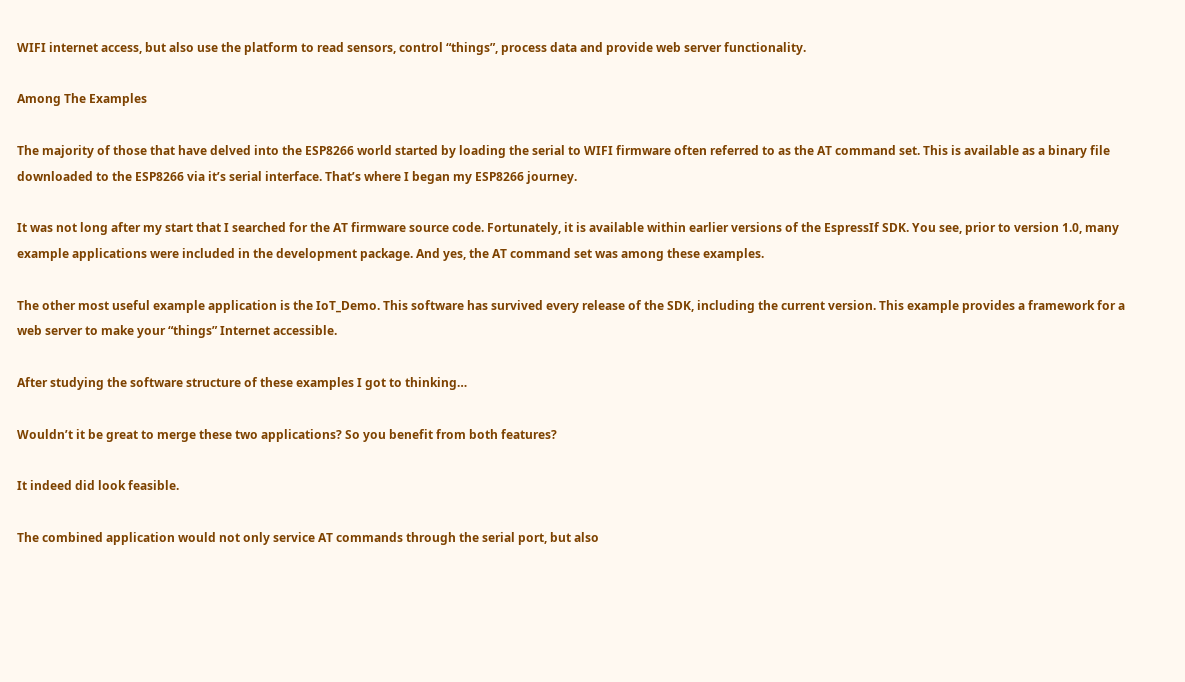WIFI internet access, but also use the platform to read sensors, control “things”, process data and provide web server functionality.

Among The Examples

The majority of those that have delved into the ESP8266 world started by loading the serial to WIFI firmware often referred to as the AT command set. This is available as a binary file downloaded to the ESP8266 via it’s serial interface. That’s where I began my ESP8266 journey.

It was not long after my start that I searched for the AT firmware source code. Fortunately, it is available within earlier versions of the EspressIf SDK. You see, prior to version 1.0, many example applications were included in the development package. And yes, the AT command set was among these examples.

The other most useful example application is the IoT_Demo. This software has survived every release of the SDK, including the current version. This example provides a framework for a web server to make your “things” Internet accessible.

After studying the software structure of these examples I got to thinking…

Wouldn’t it be great to merge these two applications? So you benefit from both features?

It indeed did look feasible.

The combined application would not only service AT commands through the serial port, but also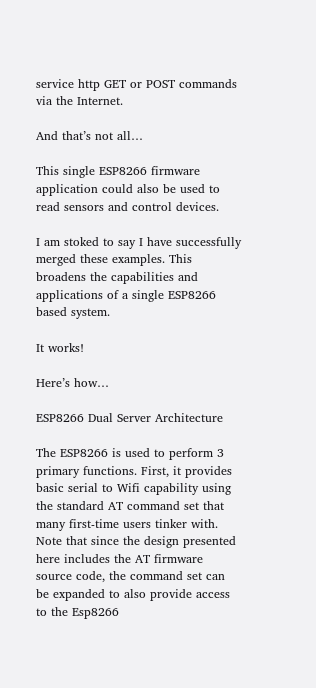service http GET or POST commands via the Internet.

And that’s not all…

This single ESP8266 firmware application could also be used to read sensors and control devices.

I am stoked to say I have successfully merged these examples. This broadens the capabilities and applications of a single ESP8266 based system.

It works!

Here’s how…

ESP8266 Dual Server Architecture

The ESP8266 is used to perform 3 primary functions. First, it provides basic serial to Wifi capability using the standard AT command set that many first-time users tinker with. Note that since the design presented here includes the AT firmware source code, the command set can be expanded to also provide access to the Esp8266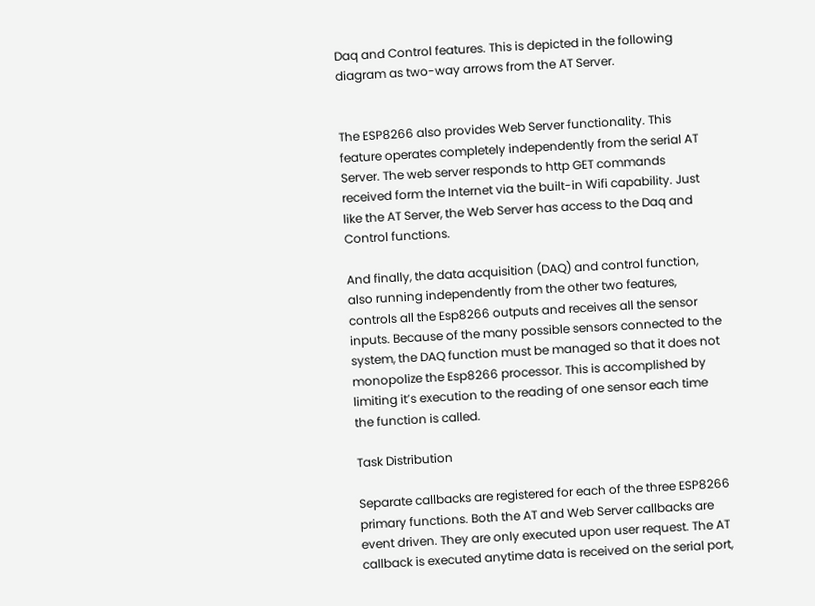Daq and Control features. This is depicted in the following diagram as two-way arrows from the AT Server.


The ESP8266 also provides Web Server functionality. This feature operates completely independently from the serial AT Server. The web server responds to http GET commands received form the Internet via the built-in Wifi capability. Just like the AT Server, the Web Server has access to the Daq and Control functions.

And finally, the data acquisition (DAQ) and control function, also running independently from the other two features, controls all the Esp8266 outputs and receives all the sensor inputs. Because of the many possible sensors connected to the system, the DAQ function must be managed so that it does not monopolize the Esp8266 processor. This is accomplished by limiting it’s execution to the reading of one sensor each time the function is called.

Task Distribution

Separate callbacks are registered for each of the three ESP8266 primary functions. Both the AT and Web Server callbacks are event driven. They are only executed upon user request. The AT callback is executed anytime data is received on the serial port,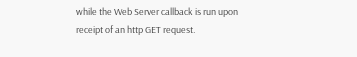while the Web Server callback is run upon receipt of an http GET request.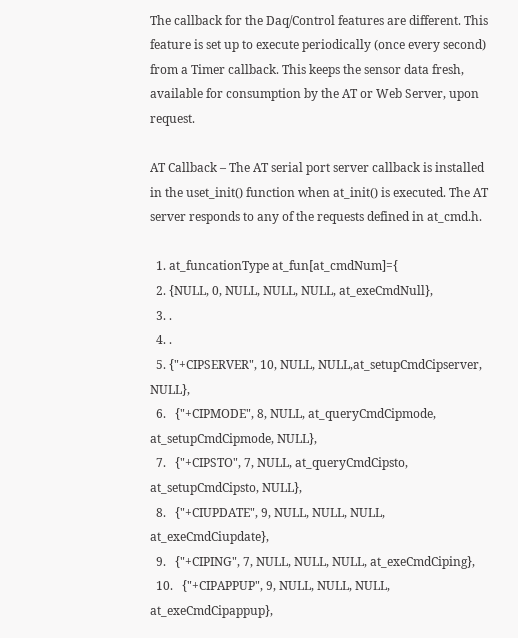The callback for the Daq/Control features are different. This feature is set up to execute periodically (once every second) from a Timer callback. This keeps the sensor data fresh, available for consumption by the AT or Web Server, upon request.

AT Callback – The AT serial port server callback is installed in the uset_init() function when at_init() is executed. The AT server responds to any of the requests defined in at_cmd.h.

  1. at_funcationType at_fun[at_cmdNum]={
  2. {NULL, 0, NULL, NULL, NULL, at_exeCmdNull},
  3. .
  4. .
  5. {"+CIPSERVER", 10, NULL, NULL,at_setupCmdCipserver, NULL},
  6.   {"+CIPMODE", 8, NULL, at_queryCmdCipmode, at_setupCmdCipmode, NULL},
  7.   {"+CIPSTO", 7, NULL, at_queryCmdCipsto, at_setupCmdCipsto, NULL},
  8.   {"+CIUPDATE", 9, NULL, NULL, NULL, at_exeCmdCiupdate},
  9.   {"+CIPING", 7, NULL, NULL, NULL, at_exeCmdCiping},
  10.   {"+CIPAPPUP", 9, NULL, NULL, NULL, at_exeCmdCipappup},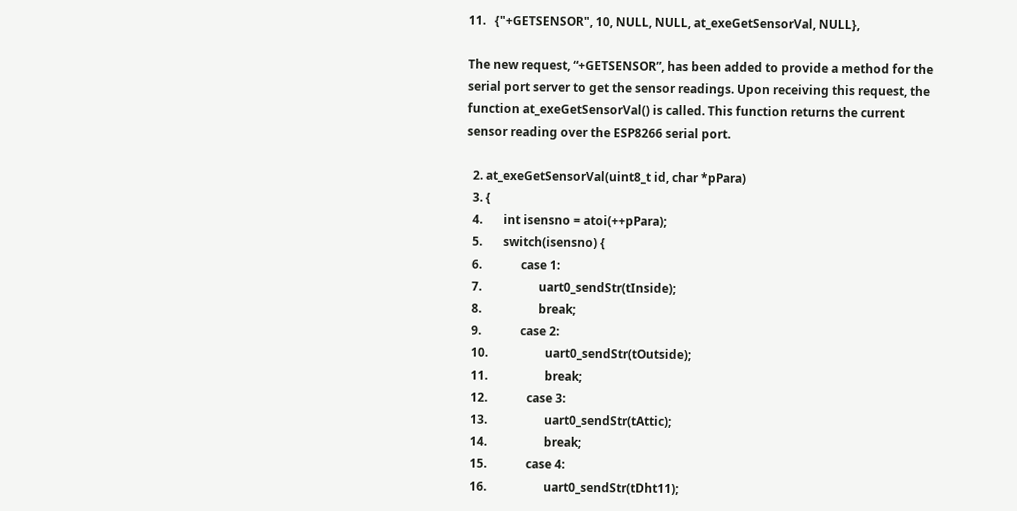11.   {"+GETSENSOR", 10, NULL, NULL, at_exeGetSensorVal, NULL},

The new request, “+GETSENSOR”, has been added to provide a method for the serial port server to get the sensor readings. Upon receiving this request, the function at_exeGetSensorVal() is called. This function returns the current sensor reading over the ESP8266 serial port.

  2. at_exeGetSensorVal(uint8_t id, char *pPara)
  3. {
  4.       int isensno = atoi(++pPara);
  5.       switch(isensno) {
  6.             case 1:
  7.                   uart0_sendStr(tInside);
  8.                   break;
  9.             case 2:
  10.                   uart0_sendStr(tOutside);
  11.                   break;
  12.             case 3:
  13.                   uart0_sendStr(tAttic);
  14.                   break;
  15.             case 4:
  16.                   uart0_sendStr(tDht11);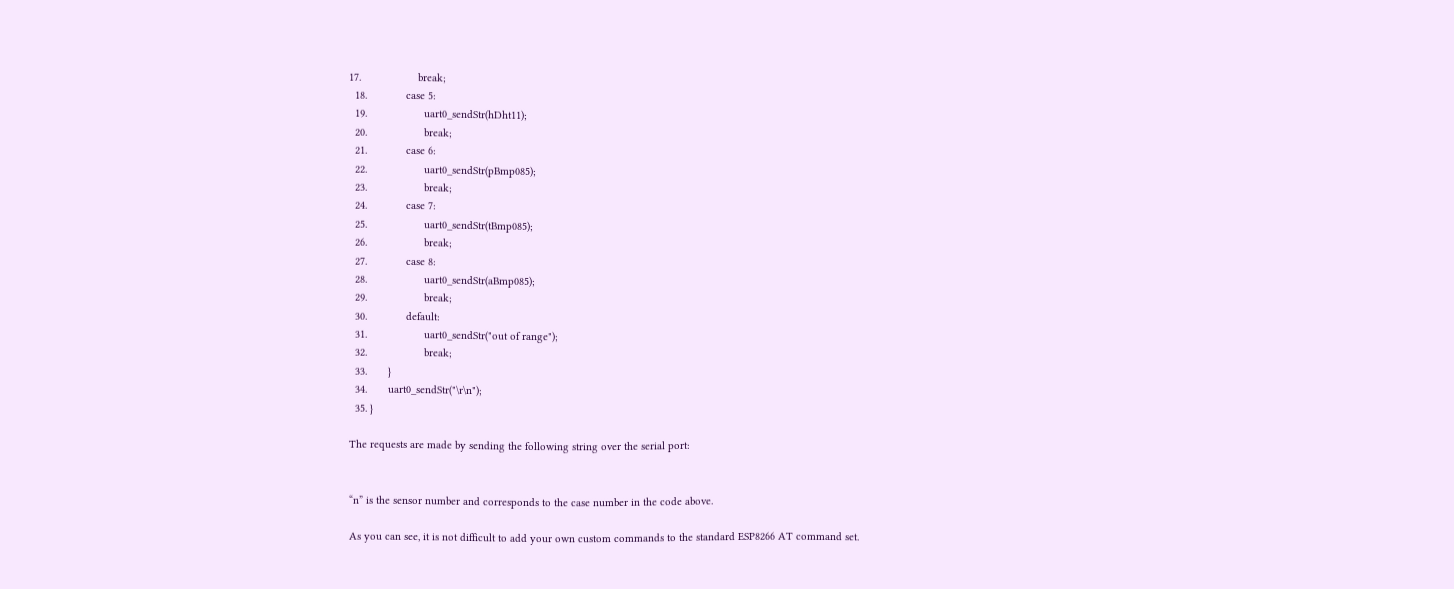17.                   break;
  18.             case 5:
  19.                   uart0_sendStr(hDht11);
  20.                   break;
  21.             case 6:
  22.                   uart0_sendStr(pBmp085);
  23.                   break;
  24.             case 7:
  25.                   uart0_sendStr(tBmp085);
  26.                   break;
  27.             case 8:
  28.                   uart0_sendStr(aBmp085);
  29.                   break;
  30.             default:
  31.                   uart0_sendStr("out of range");
  32.                   break;
  33.       }
  34.       uart0_sendStr("\r\n");
  35. }

The requests are made by sending the following string over the serial port:


“n” is the sensor number and corresponds to the case number in the code above.

As you can see, it is not difficult to add your own custom commands to the standard ESP8266 AT command set.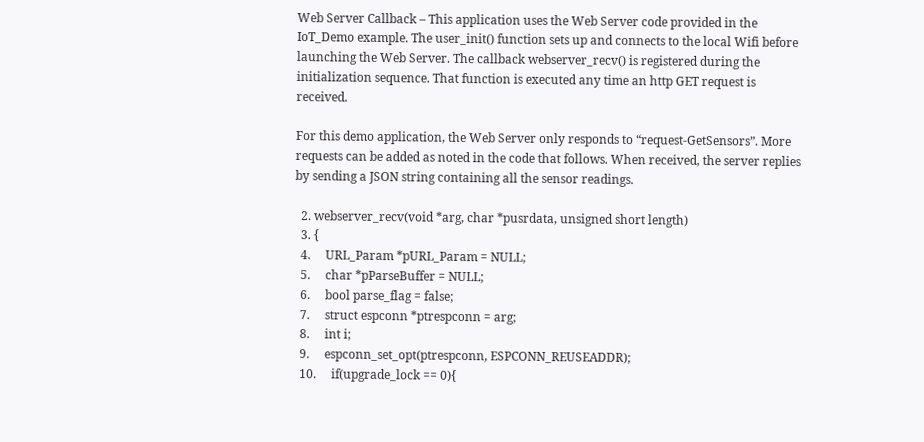Web Server Callback – This application uses the Web Server code provided in the IoT_Demo example. The user_init() function sets up and connects to the local Wifi before launching the Web Server. The callback webserver_recv() is registered during the initialization sequence. That function is executed any time an http GET request is received.

For this demo application, the Web Server only responds to “request-GetSensors”. More requests can be added as noted in the code that follows. When received, the server replies by sending a JSON string containing all the sensor readings.

  2. webserver_recv(void *arg, char *pusrdata, unsigned short length)
  3. {
  4.     URL_Param *pURL_Param = NULL;
  5.     char *pParseBuffer = NULL;
  6.     bool parse_flag = false;
  7.     struct espconn *ptrespconn = arg;
  8.     int i;
  9.     espconn_set_opt(ptrespconn, ESPCONN_REUSEADDR);
  10.     if(upgrade_lock == 0){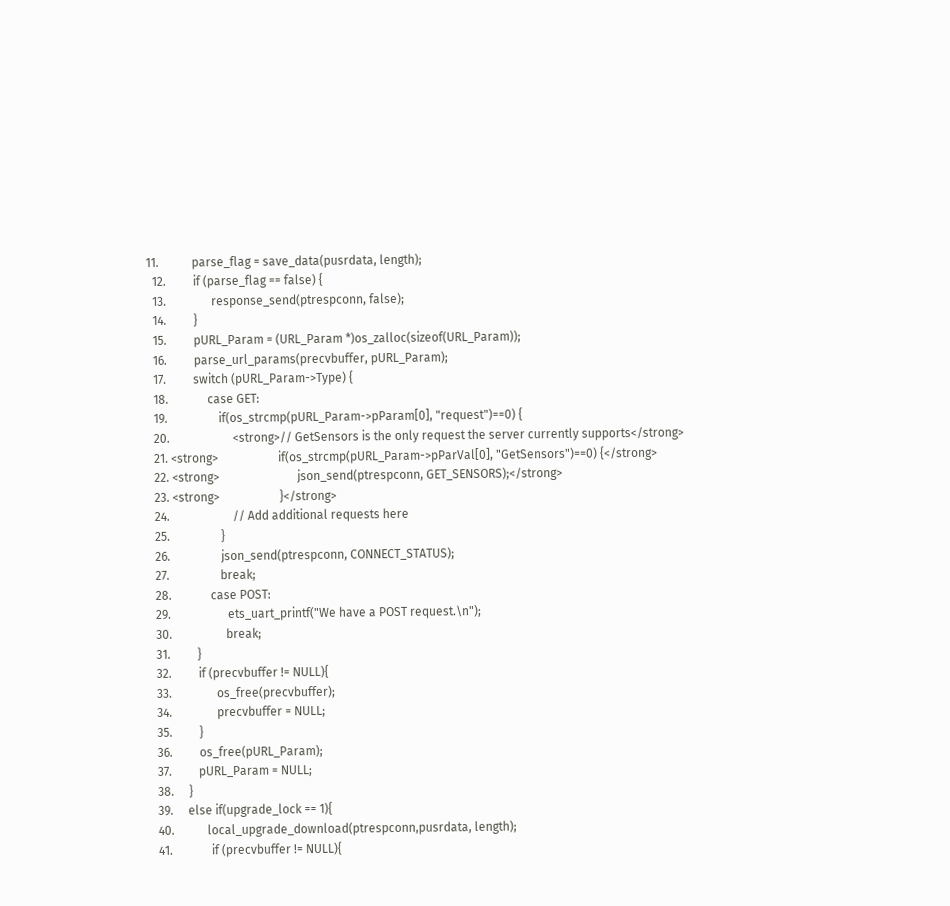11.           parse_flag = save_data(pusrdata, length);
  12.         if (parse_flag == false) {
  13.               response_send(ptrespconn, false);
  14.         }
  15.         pURL_Param = (URL_Param *)os_zalloc(sizeof(URL_Param));
  16.         parse_url_params(precvbuffer, pURL_Param);
  17.         switch (pURL_Param->Type) {
  18.             case GET:
  19.                 if(os_strcmp(pURL_Param->pParam[0], "request")==0) {
  20.                     <strong>// GetSensors is the only request the server currently supports</strong>
  21. <strong>                    if(os_strcmp(pURL_Param->pParVal[0], "GetSensors")==0) {</strong>
  22. <strong>                          json_send(ptrespconn, GET_SENSORS);</strong>
  23. <strong>                    }</strong>
  24.                     // Add additional requests here
  25.                 }
  26.                 json_send(ptrespconn, CONNECT_STATUS);
  27.                 break;
  28.             case POST:
  29.                   ets_uart_printf("We have a POST request.\n");
  30.                  break;
  31.         }
  32.         if (precvbuffer != NULL){
  33.               os_free(precvbuffer);
  34.               precvbuffer = NULL;
  35.         }
  36.         os_free(pURL_Param);
  37.         pURL_Param = NULL;
  38.     }
  39.     else if(upgrade_lock == 1){
  40.           local_upgrade_download(ptrespconn,pusrdata, length);
  41.             if (precvbuffer != NULL){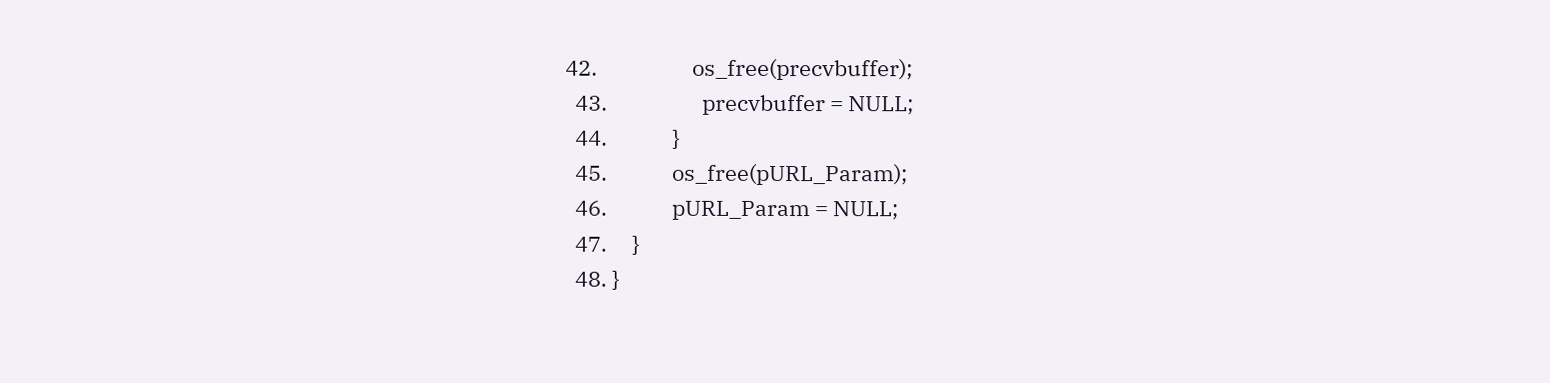42.                   os_free(precvbuffer);
  43.                   precvbuffer = NULL;
  44.             }
  45.             os_free(pURL_Param);
  46.             pURL_Param = NULL;
  47.     }
  48. }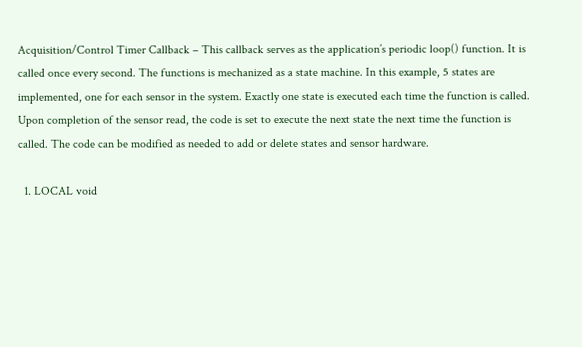Acquisition/Control Timer Callback – This callback serves as the application’s periodic loop() function. It is called once every second. The functions is mechanized as a state machine. In this example, 5 states are implemented, one for each sensor in the system. Exactly one state is executed each time the function is called. Upon completion of the sensor read, the code is set to execute the next state the next time the function is called. The code can be modified as needed to add or delete states and sensor hardware.

  1. LOCAL void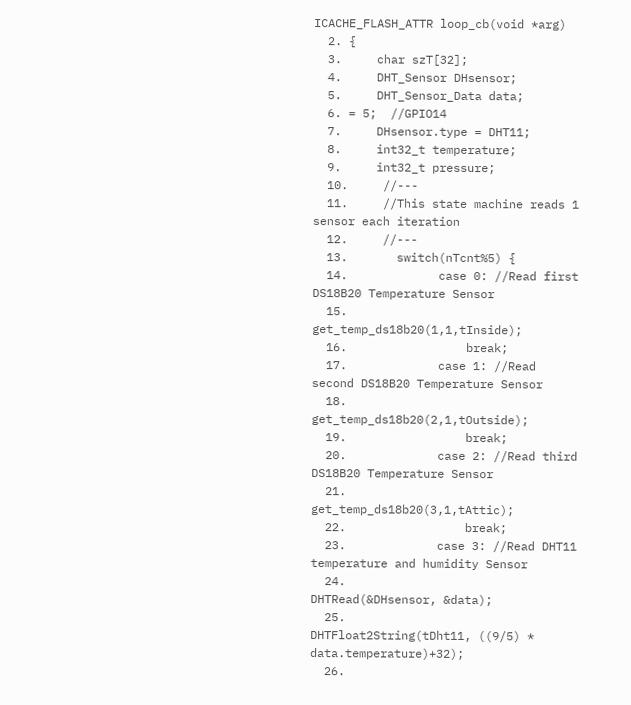ICACHE_FLASH_ATTR loop_cb(void *arg)
  2. {
  3.     char szT[32];
  4.     DHT_Sensor DHsensor;
  5.     DHT_Sensor_Data data;
  6. = 5;  //GPIO14
  7.     DHsensor.type = DHT11;
  8.     int32_t temperature;
  9.     int32_t pressure;
  10.     //---
  11.     //This state machine reads 1 sensor each iteration
  12.     //---
  13.       switch(nTcnt%5) {
  14.             case 0: //Read first DS18B20 Temperature Sensor
  15.                 get_temp_ds18b20(1,1,tInside);
  16.                 break;
  17.             case 1: //Read second DS18B20 Temperature Sensor
  18.                 get_temp_ds18b20(2,1,tOutside);
  19.                 break;
  20.             case 2: //Read third DS18B20 Temperature Sensor
  21.                 get_temp_ds18b20(3,1,tAttic);
  22.                 break;
  23.             case 3: //Read DHT11 temperature and humidity Sensor
  24.                 DHTRead(&DHsensor, &data);
  25.                 DHTFloat2String(tDht11, ((9/5) * data.temperature)+32);
  26.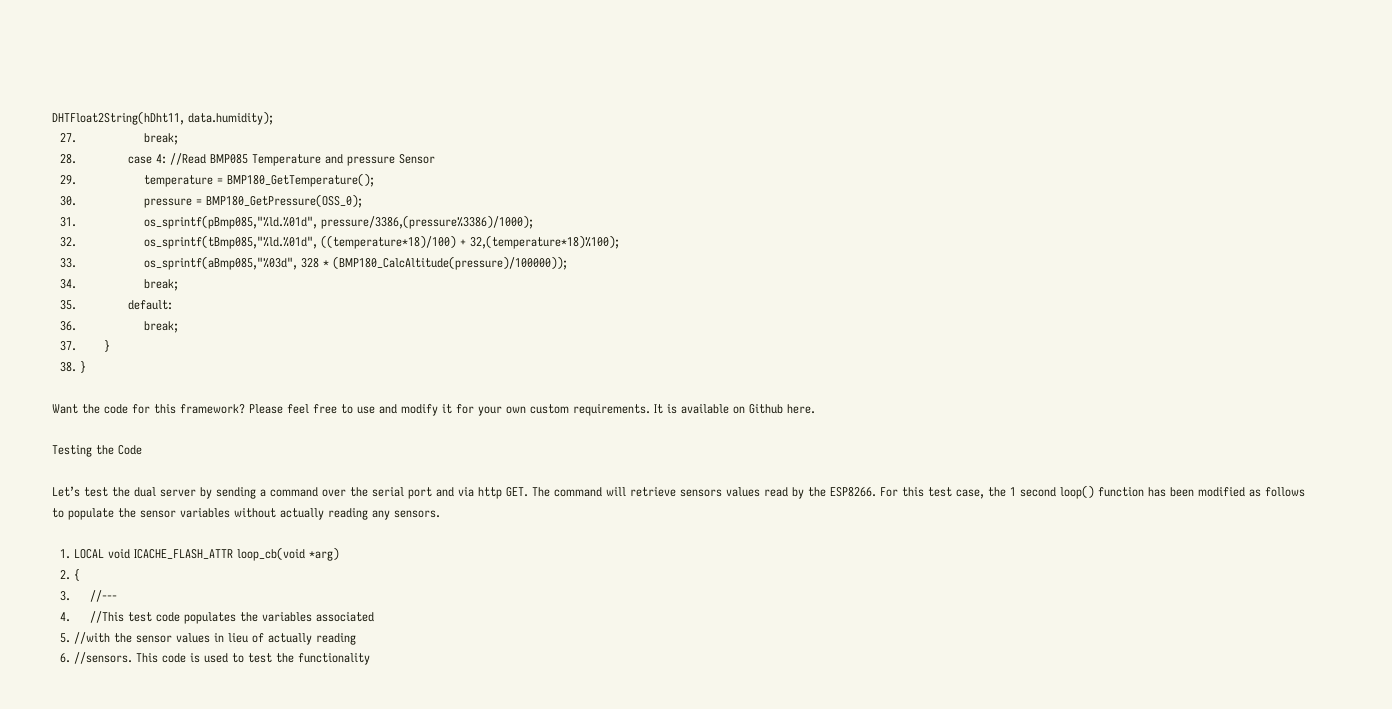DHTFloat2String(hDht11, data.humidity);
  27.                 break;
  28.             case 4: //Read BMP085 Temperature and pressure Sensor
  29.                 temperature = BMP180_GetTemperature();
  30.                 pressure = BMP180_GetPressure(OSS_0);
  31.                 os_sprintf(pBmp085,"%ld.%01d", pressure/3386,(pressure%3386)/1000);
  32.                 os_sprintf(tBmp085,"%ld.%01d", ((temperature*18)/100) + 32,(temperature*18)%100);
  33.                 os_sprintf(aBmp085,"%03d", 328 * (BMP180_CalcAltitude(pressure)/100000));
  34.                 break;
  35.             default:
  36.                 break;
  37.       }
  38. }

Want the code for this framework? Please feel free to use and modify it for your own custom requirements. It is available on Github here.

Testing the Code

Let’s test the dual server by sending a command over the serial port and via http GET. The command will retrieve sensors values read by the ESP8266. For this test case, the 1 second loop() function has been modified as follows to populate the sensor variables without actually reading any sensors.

  1. LOCAL void ICACHE_FLASH_ATTR loop_cb(void *arg)
  2. {
  3.     //---
  4.     //This test code populates the variables associated
  5. //with the sensor values in lieu of actually reading
  6. //sensors. This code is used to test the functionality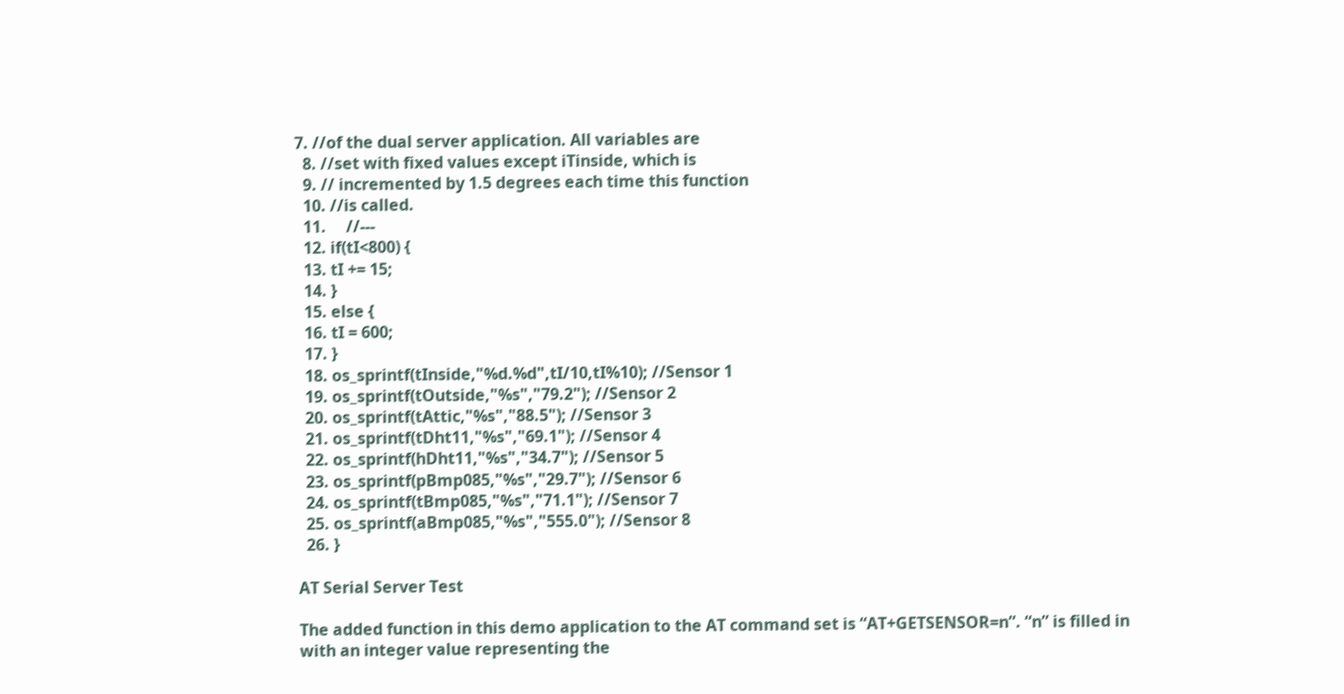7. //of the dual server application. All variables are
  8. //set with fixed values except iTinside, which is
  9. // incremented by 1.5 degrees each time this function
  10. //is called.
  11.     //---
  12. if(tI<800) {
  13. tI += 15;
  14. }
  15. else {
  16. tI = 600;
  17. }
  18. os_sprintf(tInside,"%d.%d",tI/10,tI%10); //Sensor 1
  19. os_sprintf(tOutside,"%s","79.2"); //Sensor 2
  20. os_sprintf(tAttic,"%s","88.5"); //Sensor 3
  21. os_sprintf(tDht11,"%s","69.1"); //Sensor 4
  22. os_sprintf(hDht11,"%s","34.7"); //Sensor 5
  23. os_sprintf(pBmp085,"%s","29.7"); //Sensor 6
  24. os_sprintf(tBmp085,"%s","71.1"); //Sensor 7
  25. os_sprintf(aBmp085,"%s","555.0"); //Sensor 8
  26. }

AT Serial Server Test

The added function in this demo application to the AT command set is “AT+GETSENSOR=n”. “n” is filled in with an integer value representing the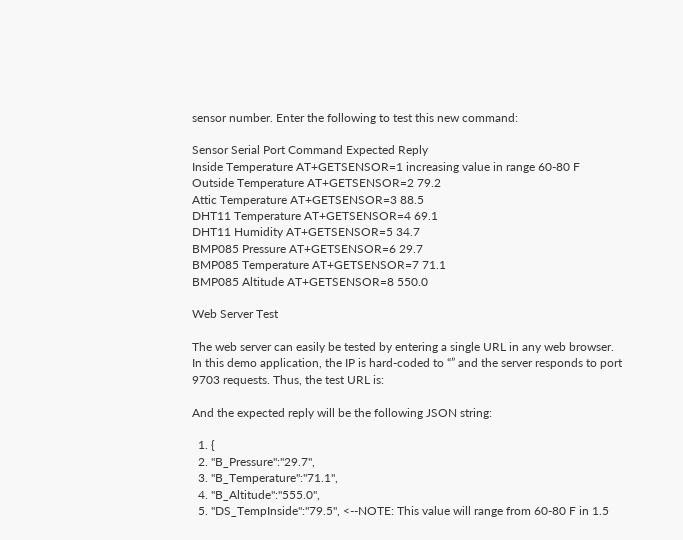sensor number. Enter the following to test this new command:

Sensor Serial Port Command Expected Reply
Inside Temperature AT+GETSENSOR=1 increasing value in range 60-80 F
Outside Temperature AT+GETSENSOR=2 79.2
Attic Temperature AT+GETSENSOR=3 88.5
DHT11 Temperature AT+GETSENSOR=4 69.1
DHT11 Humidity AT+GETSENSOR=5 34.7
BMP085 Pressure AT+GETSENSOR=6 29.7
BMP085 Temperature AT+GETSENSOR=7 71.1
BMP085 Altitude AT+GETSENSOR=8 550.0

Web Server Test

The web server can easily be tested by entering a single URL in any web browser. In this demo application, the IP is hard-coded to “” and the server responds to port 9703 requests. Thus, the test URL is:

And the expected reply will be the following JSON string:

  1. {
  2. "B_Pressure":"29.7",
  3. "B_Temperature":"71.1",
  4. "B_Altitude":"555.0",
  5. "DS_TempInside":"79.5", <--NOTE: This value will range from 60-80 F in 1.5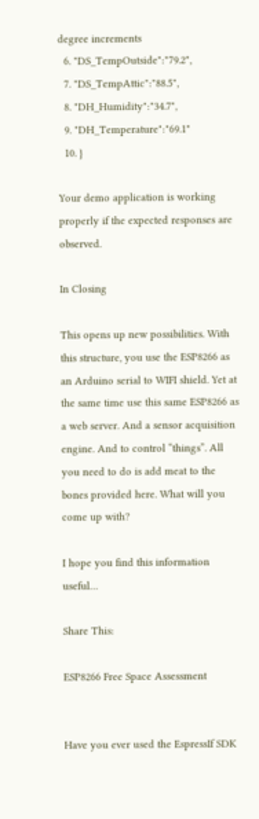degree increments
  6. "DS_TempOutside":"79.2",
  7. "DS_TempAttic":"88.5",
  8. "DH_Humidity":"34.7",
  9. "DH_Temperature":"69.1"
  10. }

Your demo application is working properly if the expected responses are observed.

In Closing

This opens up new possibilities. With this structure, you use the ESP8266 as an Arduino serial to WIFI shield. Yet at the same time use this same ESP8266 as a web server. And a sensor acquisition engine. And to control “things”. All you need to do is add meat to the bones provided here. What will you come up with?

I hope you find this information useful…

Share This:

ESP8266 Free Space Assessment


Have you ever used the EspressIf SDK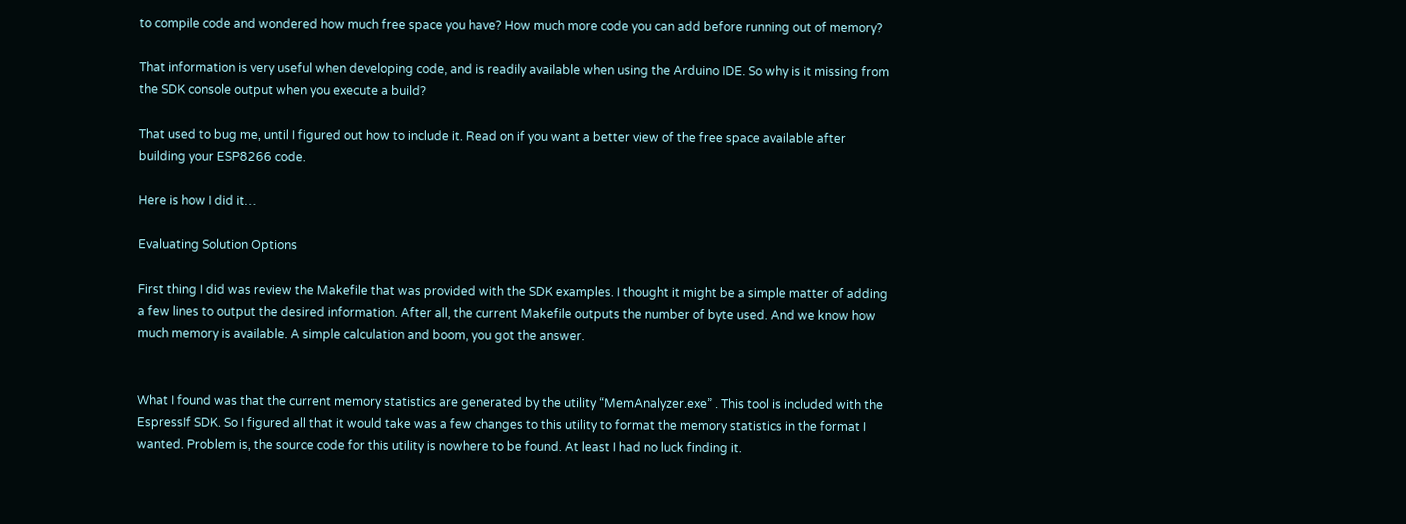to compile code and wondered how much free space you have? How much more code you can add before running out of memory?

That information is very useful when developing code, and is readily available when using the Arduino IDE. So why is it missing from the SDK console output when you execute a build?

That used to bug me, until I figured out how to include it. Read on if you want a better view of the free space available after building your ESP8266 code.

Here is how I did it…

Evaluating Solution Options

First thing I did was review the Makefile that was provided with the SDK examples. I thought it might be a simple matter of adding a few lines to output the desired information. After all, the current Makefile outputs the number of byte used. And we know how much memory is available. A simple calculation and boom, you got the answer.


What I found was that the current memory statistics are generated by the utility “MemAnalyzer.exe” . This tool is included with the EspressIf SDK. So I figured all that it would take was a few changes to this utility to format the memory statistics in the format I wanted. Problem is, the source code for this utility is nowhere to be found. At least I had no luck finding it.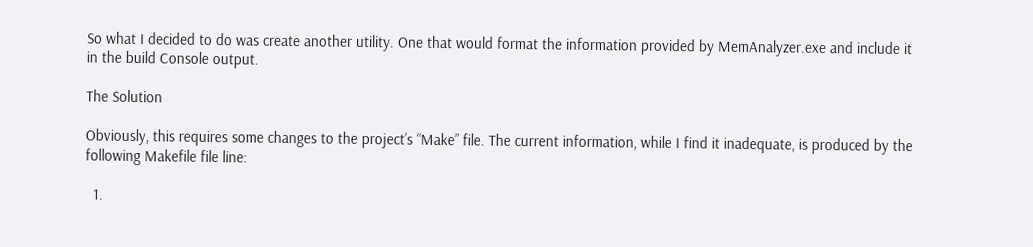So what I decided to do was create another utility. One that would format the information provided by MemAnalyzer.exe and include it in the build Console output.

The Solution

Obviously, this requires some changes to the project’s “Make” file. The current information, while I find it inadequate, is produced by the following Makefile file line:

  1.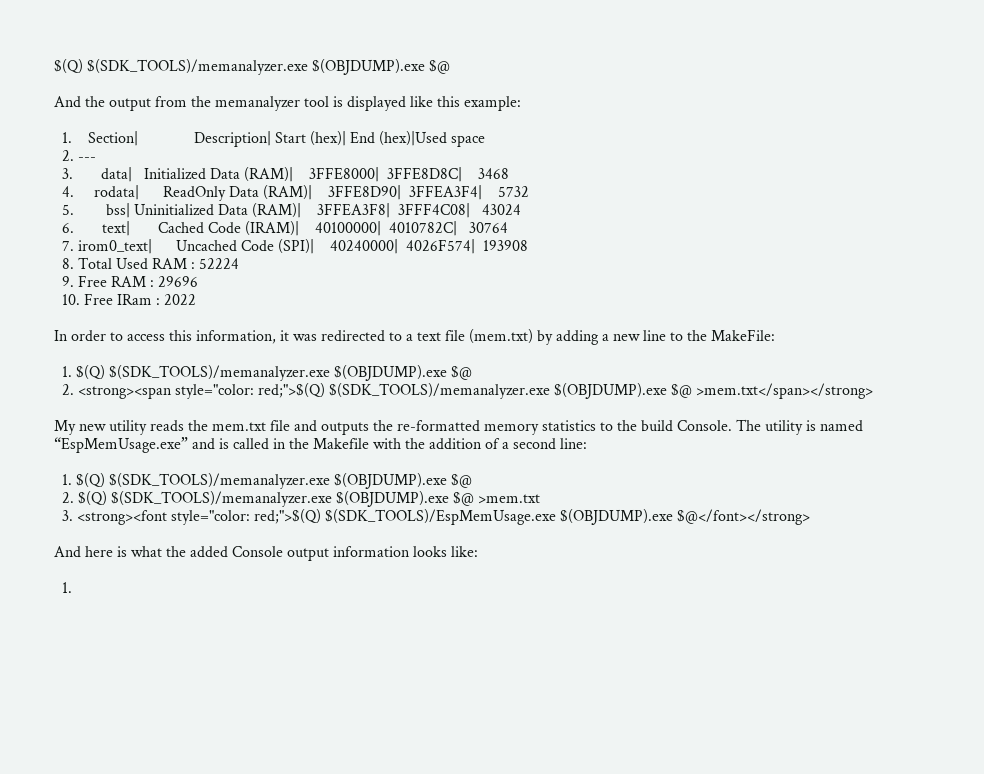$(Q) $(SDK_TOOLS)/memanalyzer.exe $(OBJDUMP).exe $@

And the output from the memanalyzer tool is displayed like this example:

  1.    Section|              Description| Start (hex)| End (hex)|Used space
  2. ---
  3.       data|   Initialized Data (RAM)|    3FFE8000|  3FFE8D8C|    3468
  4.     rodata|      ReadOnly Data (RAM)|    3FFE8D90|  3FFEA3F4|    5732
  5.        bss| Uninitialized Data (RAM)|    3FFEA3F8|  3FFF4C08|   43024
  6.       text|       Cached Code (IRAM)|    40100000|  4010782C|   30764
  7. irom0_text|      Uncached Code (SPI)|    40240000|  4026F574|  193908
  8. Total Used RAM : 52224
  9. Free RAM : 29696
  10. Free IRam : 2022

In order to access this information, it was redirected to a text file (mem.txt) by adding a new line to the MakeFile:

  1. $(Q) $(SDK_TOOLS)/memanalyzer.exe $(OBJDUMP).exe $@
  2. <strong><span style="color: red;">$(Q) $(SDK_TOOLS)/memanalyzer.exe $(OBJDUMP).exe $@ >mem.txt</span></strong>

My new utility reads the mem.txt file and outputs the re-formatted memory statistics to the build Console. The utility is named “EspMemUsage.exe” and is called in the Makefile with the addition of a second line:

  1. $(Q) $(SDK_TOOLS)/memanalyzer.exe $(OBJDUMP).exe $@
  2. $(Q) $(SDK_TOOLS)/memanalyzer.exe $(OBJDUMP).exe $@ >mem.txt
  3. <strong><font style="color: red;">$(Q) $(SDK_TOOLS)/EspMemUsage.exe $(OBJDUMP).exe $@</font></strong>

And here is what the added Console output information looks like:

  1.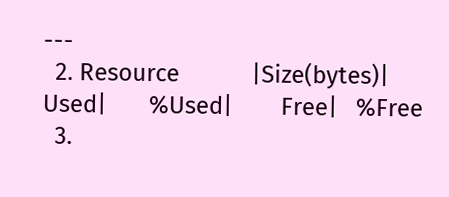---
  2. Resource            |Size(bytes)|    Used|       %Used|        Free|   %Free
  3.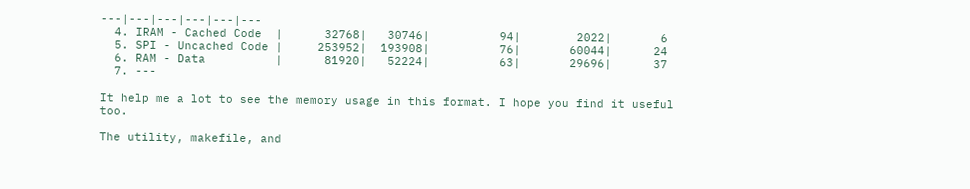---|---|---|---|---|---
  4. IRAM - Cached Code  |      32768|   30746|          94|        2022|       6
  5. SPI - Uncached Code |     253952|  193908|          76|       60044|      24
  6. RAM - Data          |      81920|   52224|          63|       29696|      37
  7. ---

It help me a lot to see the memory usage in this format. I hope you find it useful too.

The utility, makefile, and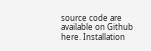source code are available on Github here. Installation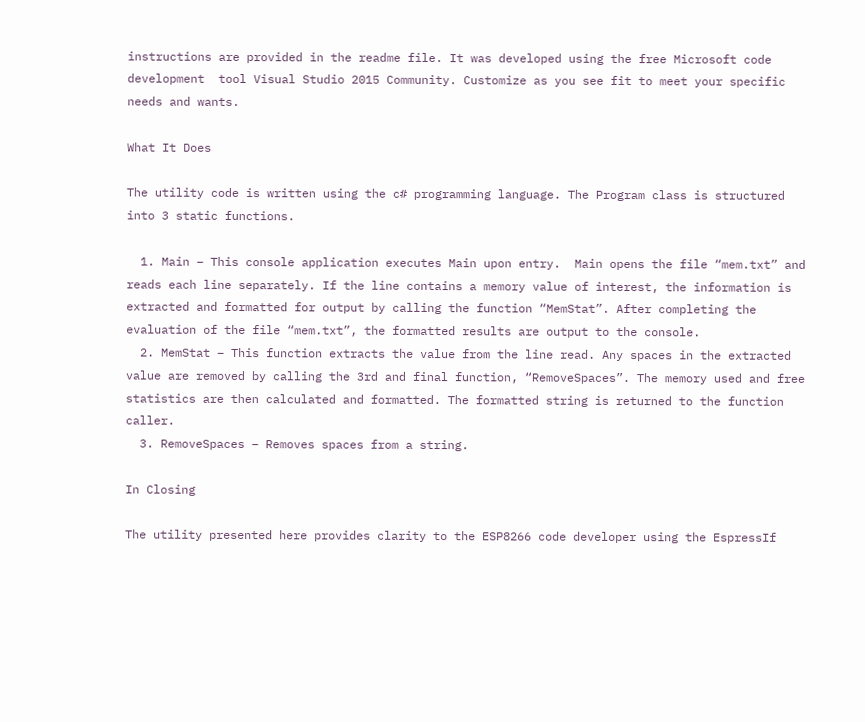instructions are provided in the readme file. It was developed using the free Microsoft code development  tool Visual Studio 2015 Community. Customize as you see fit to meet your specific needs and wants.

What It Does

The utility code is written using the c# programming language. The Program class is structured into 3 static functions.

  1. Main – This console application executes Main upon entry.  Main opens the file “mem.txt” and reads each line separately. If the line contains a memory value of interest, the information is extracted and formatted for output by calling the function “MemStat”. After completing the evaluation of the file “mem.txt”, the formatted results are output to the console.
  2. MemStat – This function extracts the value from the line read. Any spaces in the extracted value are removed by calling the 3rd and final function, “RemoveSpaces”. The memory used and free statistics are then calculated and formatted. The formatted string is returned to the function caller.
  3. RemoveSpaces – Removes spaces from a string.

In Closing

The utility presented here provides clarity to the ESP8266 code developer using the EspressIf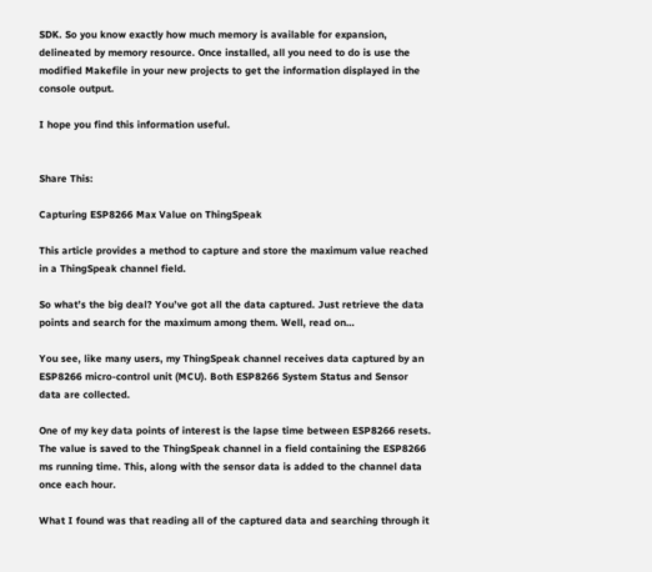SDK. So you know exactly how much memory is available for expansion, delineated by memory resource. Once installed, all you need to do is use the modified Makefile in your new projects to get the information displayed in the console output.

I hope you find this information useful.


Share This:

Capturing ESP8266 Max Value on ThingSpeak

This article provides a method to capture and store the maximum value reached in a ThingSpeak channel field.

So what’s the big deal? You’ve got all the data captured. Just retrieve the data points and search for the maximum among them. Well, read on…

You see, like many users, my ThingSpeak channel receives data captured by an ESP8266 micro-control unit (MCU). Both ESP8266 System Status and Sensor data are collected.

One of my key data points of interest is the lapse time between ESP8266 resets. The value is saved to the ThingSpeak channel in a field containing the ESP8266 ms running time. This, along with the sensor data is added to the channel data once each hour.

What I found was that reading all of the captured data and searching through it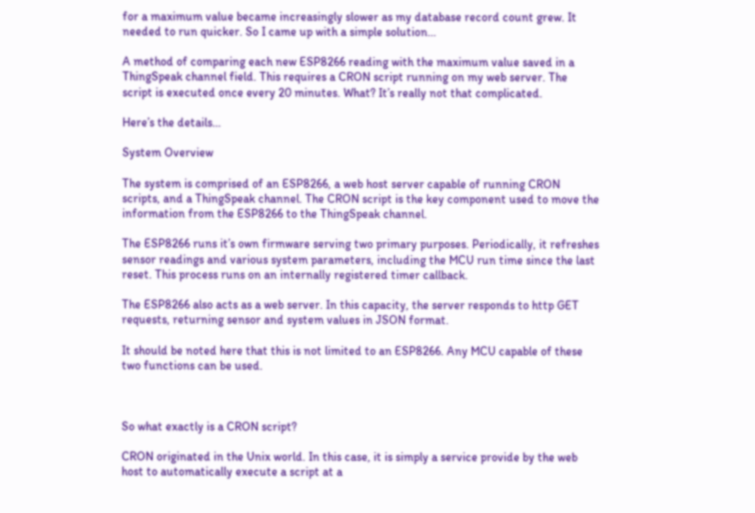for a maximum value became increasingly slower as my database record count grew. It needed to run quicker. So I came up with a simple solution…

A method of comparing each new ESP8266 reading with the maximum value saved in a ThingSpeak channel field. This requires a CRON script running on my web server. The script is executed once every 20 minutes. What? It’s really not that complicated.

Here’s the details…

System Overview

The system is comprised of an ESP8266, a web host server capable of running CRON scripts, and a ThingSpeak channel. The CRON script is the key component used to move the information from the ESP8266 to the ThingSpeak channel.

The ESP8266 runs it’s own firmware serving two primary purposes. Periodically, it refreshes sensor readings and various system parameters, including the MCU run time since the last reset. This process runs on an internally registered timer callback.

The ESP8266 also acts as a web server. In this capacity, the server responds to http GET requests, returning sensor and system values in JSON format.

It should be noted here that this is not limited to an ESP8266. Any MCU capable of these two functions can be used.



So what exactly is a CRON script?

CRON originated in the Unix world. In this case, it is simply a service provide by the web host to automatically execute a script at a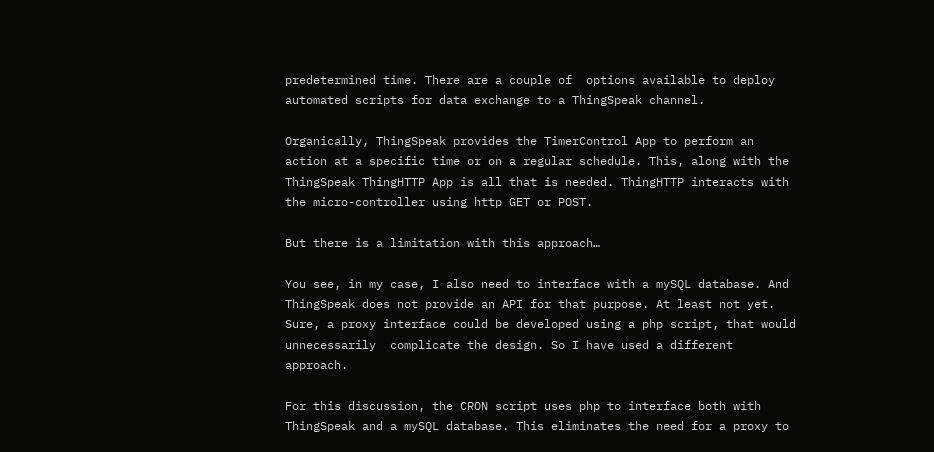predetermined time. There are a couple of  options available to deploy automated scripts for data exchange to a ThingSpeak channel.

Organically, ThingSpeak provides the TimerControl App to perform an action at a specific time or on a regular schedule. This, along with the ThingSpeak ThingHTTP App is all that is needed. ThingHTTP interacts with the micro-controller using http GET or POST.

But there is a limitation with this approach…

You see, in my case, I also need to interface with a mySQL database. And ThingSpeak does not provide an API for that purpose. At least not yet. Sure, a proxy interface could be developed using a php script, that would unnecessarily  complicate the design. So I have used a different approach.

For this discussion, the CRON script uses php to interface both with ThingSpeak and a mySQL database. This eliminates the need for a proxy to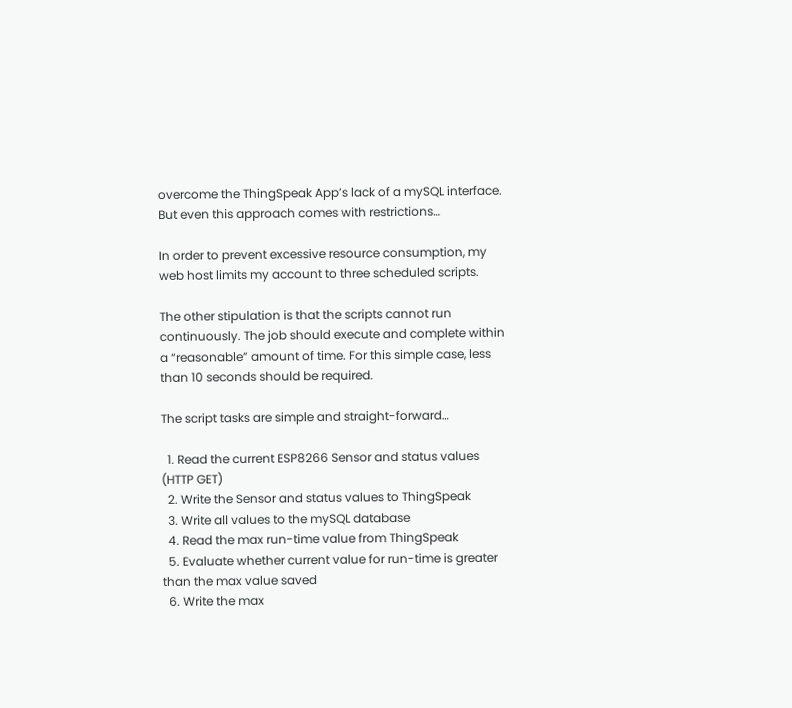overcome the ThingSpeak App’s lack of a mySQL interface. But even this approach comes with restrictions…

In order to prevent excessive resource consumption, my web host limits my account to three scheduled scripts.

The other stipulation is that the scripts cannot run continuously. The job should execute and complete within a “reasonable” amount of time. For this simple case, less than 10 seconds should be required.

The script tasks are simple and straight-forward…

  1. Read the current ESP8266 Sensor and status values (HTTP GET)
  2. Write the Sensor and status values to ThingSpeak
  3. Write all values to the mySQL database
  4. Read the max run-time value from ThingSpeak
  5. Evaluate whether current value for run-time is greater than the max value saved
  6. Write the max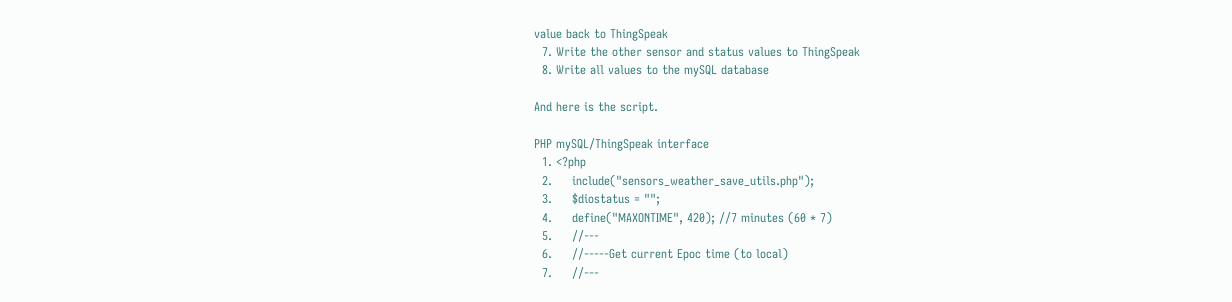value back to ThingSpeak
  7. Write the other sensor and status values to ThingSpeak
  8. Write all values to the mySQL database

And here is the script.

PHP mySQL/ThingSpeak interface
  1. <?php
  2.     include("sensors_weather_save_utils.php");
  3.     $diostatus = "";
  4.     define("MAXONTIME", 420); //7 minutes (60 * 7)
  5.     //---
  6.     //-----Get current Epoc time (to local)
  7.     //---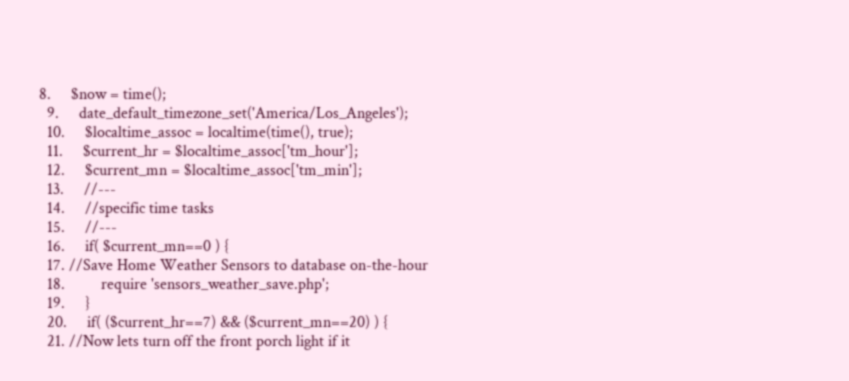8.     $now = time();
  9.     date_default_timezone_set('America/Los_Angeles');
  10.     $localtime_assoc = localtime(time(), true);
  11.     $current_hr = $localtime_assoc['tm_hour'];
  12.     $current_mn = $localtime_assoc['tm_min'];
  13.     //---
  14.     //specific time tasks
  15.     //---
  16.     if( $current_mn==0 ) {
  17. //Save Home Weather Sensors to database on-the-hour
  18.         require 'sensors_weather_save.php';
  19.     }
  20.     if( ($current_hr==7) && ($current_mn==20) ) {
  21. //Now lets turn off the front porch light if it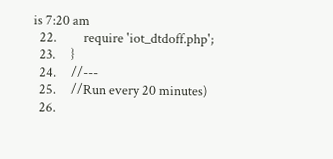is 7:20 am
  22.         require 'iot_dtdoff.php';
  23.     }
  24.     //---
  25.     //Run every 20 minutes)
  26.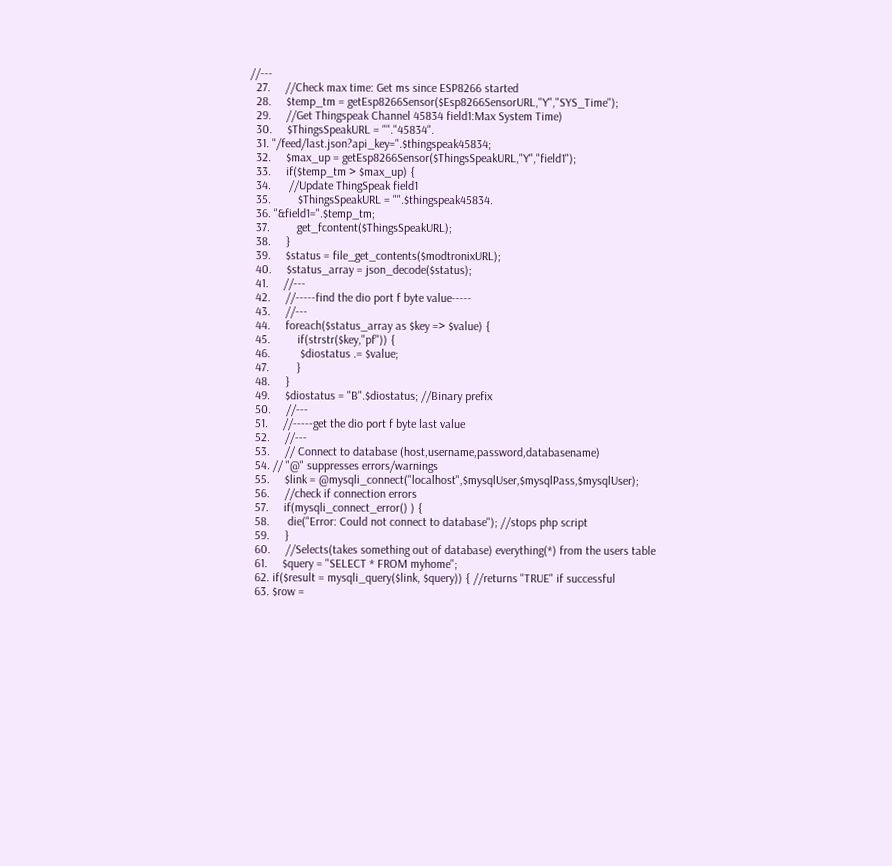//---
  27.     //Check max time: Get ms since ESP8266 started
  28.     $temp_tm = getEsp8266Sensor($Esp8266SensorURL,"Y","SYS_Time");
  29.     //Get Thingspeak Channel 45834 field1:Max System Time)
  30.     $ThingsSpeakURL = ""."45834".
  31. "/feed/last.json?api_key=".$thingspeak45834;
  32.     $max_up = getEsp8266Sensor($ThingsSpeakURL,"Y","field1");
  33.     if($temp_tm > $max_up) {
  34.      //Update ThingSpeak field1
  35.         $ThingsSpeakURL = "".$thingspeak45834.
  36. "&field1=".$temp_tm;
  37.         get_fcontent($ThingsSpeakURL);
  38.     }
  39.     $status = file_get_contents($modtronixURL);
  40.     $status_array = json_decode($status);
  41.     //---
  42.     //-----find the dio port f byte value-----
  43.     //---
  44.     foreach($status_array as $key => $value) {
  45.         if(strstr($key,"pf")) {
  46.          $diostatus .= $value;
  47.         }
  48.     }
  49.     $diostatus = "B".$diostatus; //Binary prefix
  50.     //---
  51.     //-----get the dio port f byte last value
  52.     //---
  53.     // Connect to database (host,username,password,databasename)
  54. // "@" suppresses errors/warnings
  55.     $link = @mysqli_connect("localhost",$mysqlUser,$mysqlPass,$mysqlUser);
  56.     //check if connection errors
  57.     if(mysqli_connect_error() ) {
  58.      die("Error: Could not connect to database"); //stops php script
  59.     }
  60.     //Selects(takes something out of database) everything(*) from the users table
  61.     $query = "SELECT * FROM myhome";
  62. if($result = mysqli_query($link, $query)) { //returns "TRUE" if successful
  63. $row =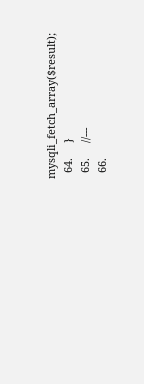mysqli_fetch_array($result);
  64.     }
  65.     //---
  66.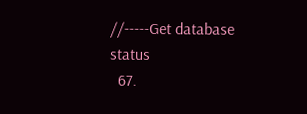//-----Get database status
  67.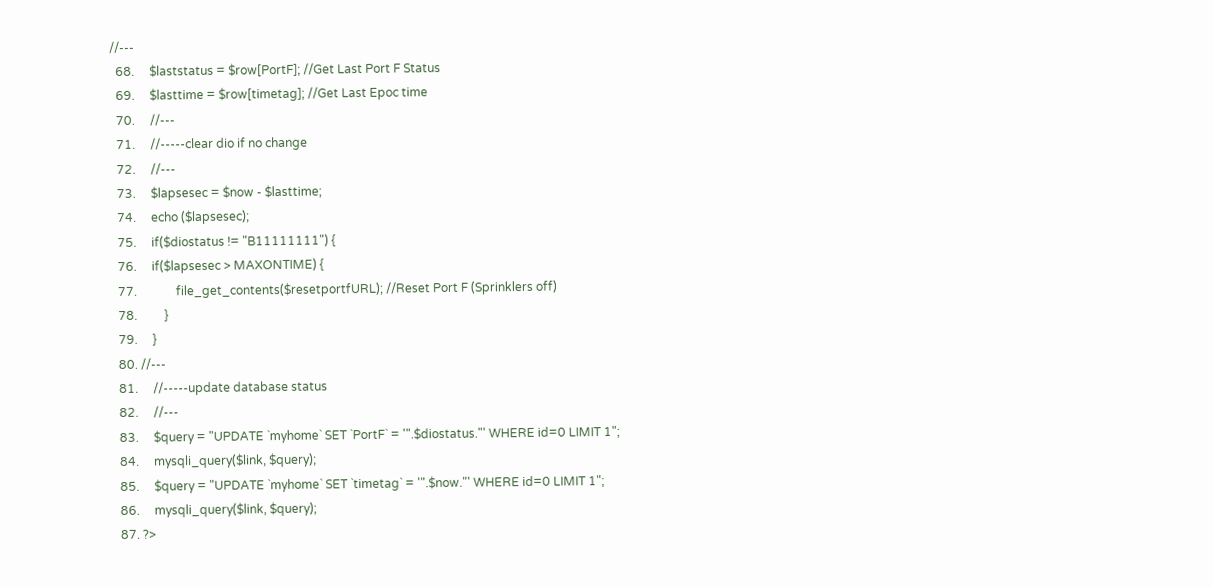//---
  68.     $laststatus = $row[PortF]; //Get Last Port F Status
  69.     $lasttime = $row[timetag]; //Get Last Epoc time
  70.     //---
  71.     //-----clear dio if no change
  72.     //---
  73.     $lapsesec = $now - $lasttime;
  74.     echo ($lapsesec);
  75.     if($diostatus != "B11111111") {
  76.     if($lapsesec > MAXONTIME) {
  77.             file_get_contents($resetportfURL); //Reset Port F (Sprinklers off)
  78.         }
  79.     }
  80. //---
  81.     //-----update database status
  82.     //---
  83.     $query = "UPDATE `myhome` SET `PortF` = '".$diostatus."' WHERE id=0 LIMIT 1";
  84.     mysqli_query($link, $query);
  85.     $query = "UPDATE `myhome` SET `timetag` = '".$now."' WHERE id=0 LIMIT 1";
  86.     mysqli_query($link, $query);
  87. ?>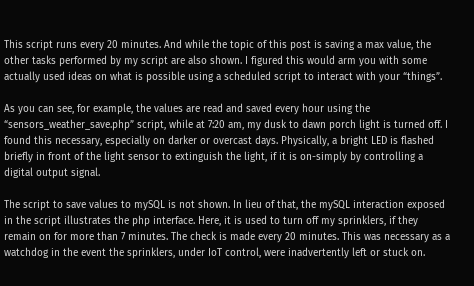This script runs every 20 minutes. And while the topic of this post is saving a max value, the other tasks performed by my script are also shown. I figured this would arm you with some actually used ideas on what is possible using a scheduled script to interact with your “things”.

As you can see, for example, the values are read and saved every hour using the “sensors_weather_save.php” script, while at 7:20 am, my dusk to dawn porch light is turned off. I found this necessary, especially on darker or overcast days. Physically, a bright LED is flashed briefly in front of the light sensor to extinguish the light, if it is on-simply by controlling a digital output signal.

The script to save values to mySQL is not shown. In lieu of that, the mySQL interaction exposed in the script illustrates the php interface. Here, it is used to turn off my sprinklers, if they remain on for more than 7 minutes. The check is made every 20 minutes. This was necessary as a watchdog in the event the sprinklers, under IoT control, were inadvertently left or stuck on.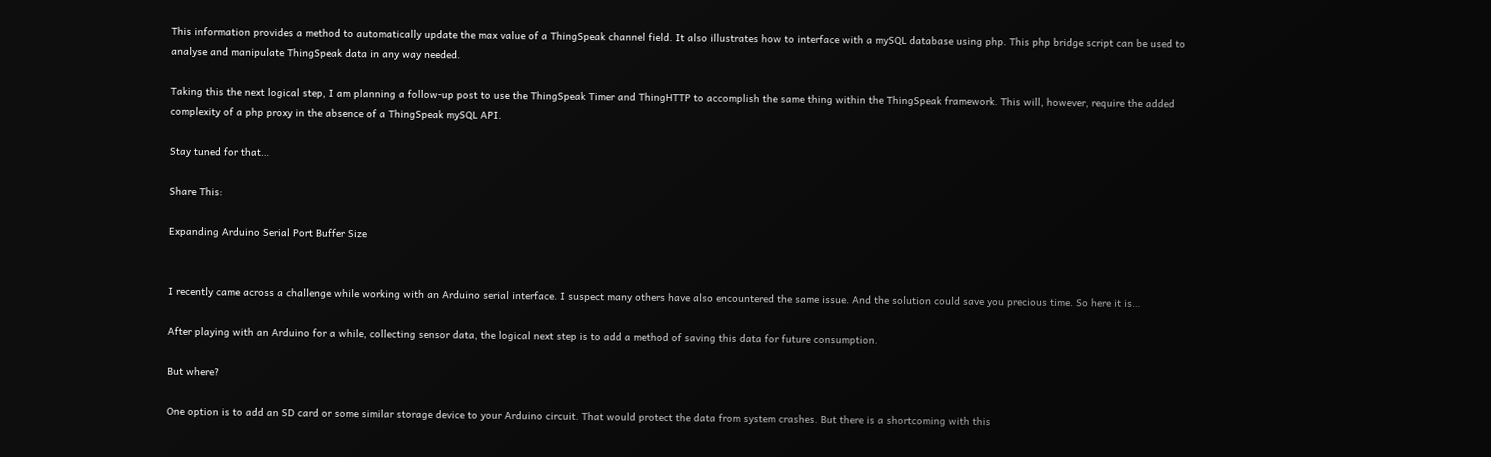This information provides a method to automatically update the max value of a ThingSpeak channel field. It also illustrates how to interface with a mySQL database using php. This php bridge script can be used to analyse and manipulate ThingSpeak data in any way needed.

Taking this the next logical step, I am planning a follow-up post to use the ThingSpeak Timer and ThingHTTP to accomplish the same thing within the ThingSpeak framework. This will, however, require the added complexity of a php proxy in the absence of a ThingSpeak mySQL API.

Stay tuned for that…

Share This:

Expanding Arduino Serial Port Buffer Size


I recently came across a challenge while working with an Arduino serial interface. I suspect many others have also encountered the same issue. And the solution could save you precious time. So here it is…

After playing with an Arduino for a while, collecting sensor data, the logical next step is to add a method of saving this data for future consumption.

But where?

One option is to add an SD card or some similar storage device to your Arduino circuit. That would protect the data from system crashes. But there is a shortcoming with this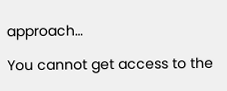approach…

You cannot get access to the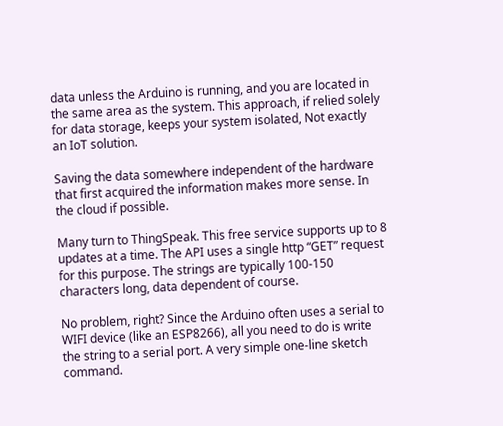data unless the Arduino is running, and you are located in the same area as the system. This approach, if relied solely for data storage, keeps your system isolated, Not exactly an IoT solution.

Saving the data somewhere independent of the hardware that first acquired the information makes more sense. In the cloud if possible.

Many turn to ThingSpeak. This free service supports up to 8 updates at a time. The API uses a single http “GET” request for this purpose. The strings are typically 100-150 characters long, data dependent of course.

No problem, right? Since the Arduino often uses a serial to WIFI device (like an ESP8266), all you need to do is write the string to a serial port. A very simple one-line sketch command.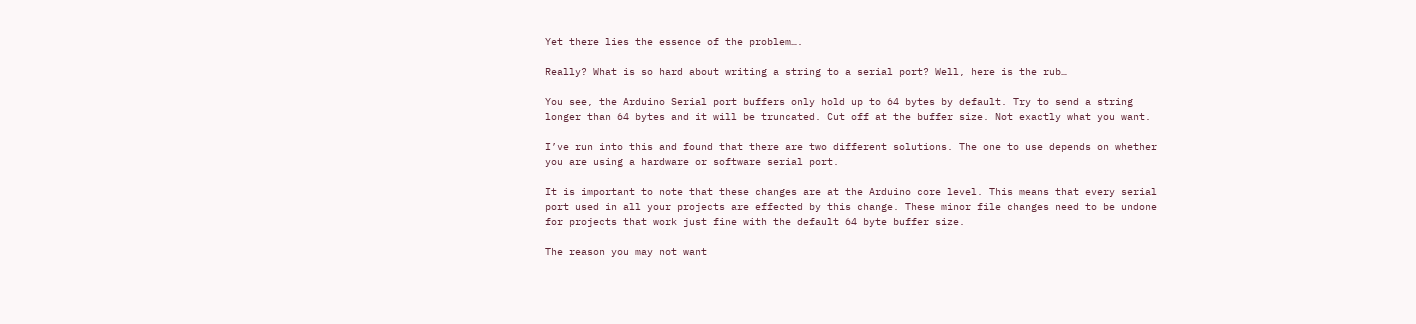Yet there lies the essence of the problem….

Really? What is so hard about writing a string to a serial port? Well, here is the rub…

You see, the Arduino Serial port buffers only hold up to 64 bytes by default. Try to send a string longer than 64 bytes and it will be truncated. Cut off at the buffer size. Not exactly what you want.

I’ve run into this and found that there are two different solutions. The one to use depends on whether you are using a hardware or software serial port.

It is important to note that these changes are at the Arduino core level. This means that every serial port used in all your projects are effected by this change. These minor file changes need to be undone for projects that work just fine with the default 64 byte buffer size.

The reason you may not want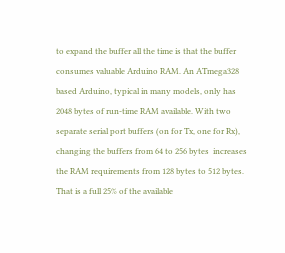to expand the buffer all the time is that the buffer consumes valuable Arduino RAM. An ATmega328 based Arduino, typical in many models, only has 2048 bytes of run-time RAM available. With two separate serial port buffers (on for Tx, one for Rx), changing the buffers from 64 to 256 bytes  increases the RAM requirements from 128 bytes to 512 bytes. That is a full 25% of the available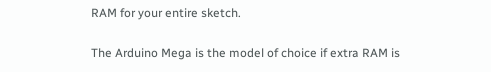RAM for your entire sketch.

The Arduino Mega is the model of choice if extra RAM is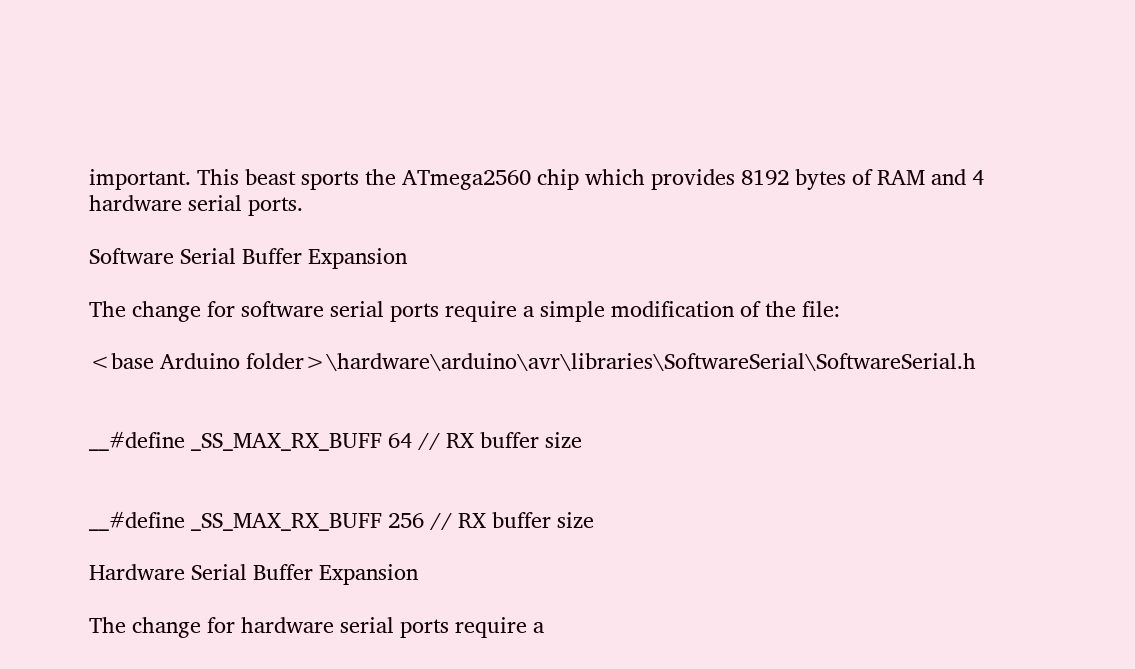important. This beast sports the ATmega2560 chip which provides 8192 bytes of RAM and 4 hardware serial ports.

Software Serial Buffer Expansion

The change for software serial ports require a simple modification of the file:

<base Arduino folder>\hardware\arduino\avr\libraries\SoftwareSerial\SoftwareSerial.h


__#define _SS_MAX_RX_BUFF 64 // RX buffer size


__#define _SS_MAX_RX_BUFF 256 // RX buffer size

Hardware Serial Buffer Expansion

The change for hardware serial ports require a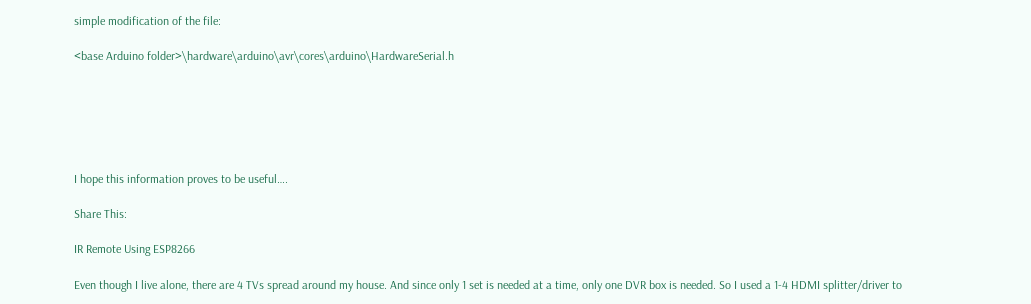simple modification of the file:

<base Arduino folder>\hardware\arduino\avr\cores\arduino\HardwareSerial.h






I hope this information proves to be useful….

Share This:

IR Remote Using ESP8266

Even though I live alone, there are 4 TVs spread around my house. And since only 1 set is needed at a time, only one DVR box is needed. So I used a 1-4 HDMI splitter/driver to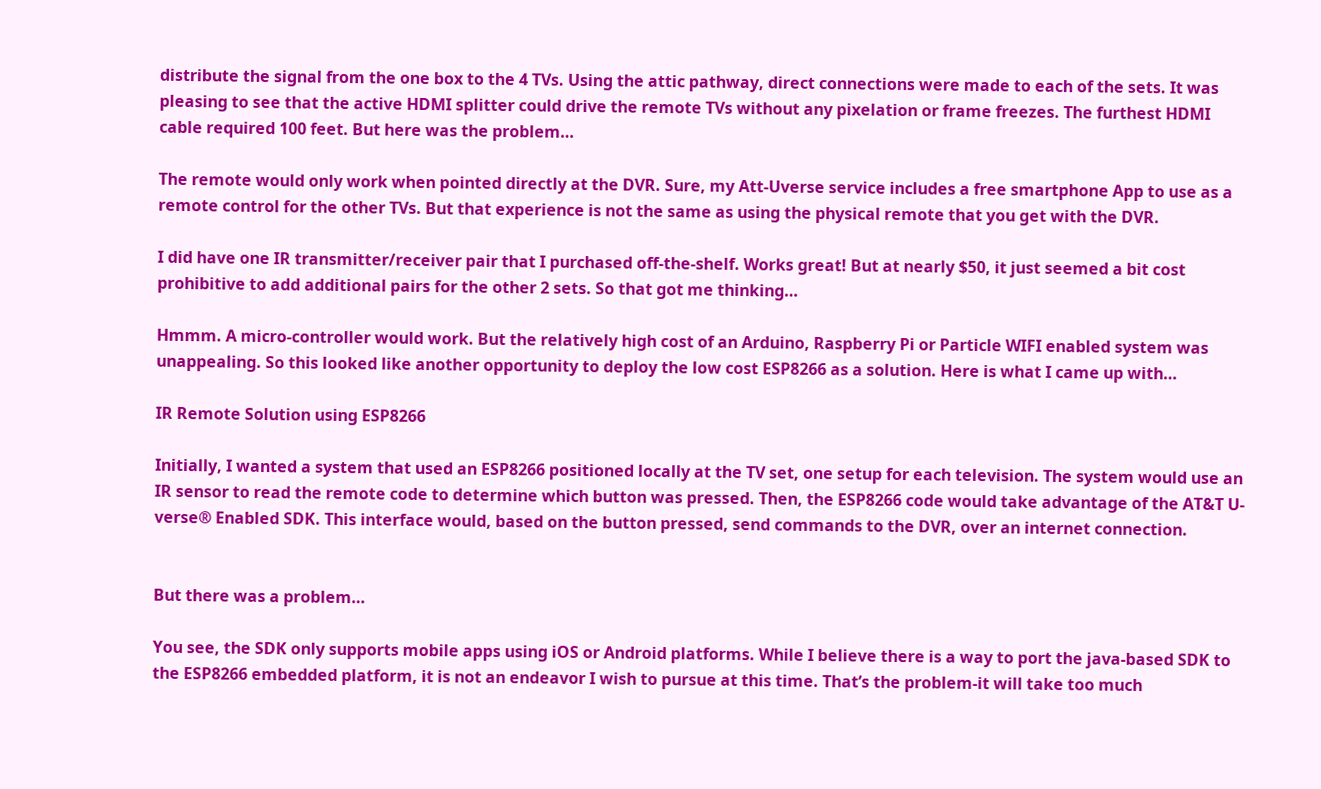distribute the signal from the one box to the 4 TVs. Using the attic pathway, direct connections were made to each of the sets. It was pleasing to see that the active HDMI splitter could drive the remote TVs without any pixelation or frame freezes. The furthest HDMI cable required 100 feet. But here was the problem…

The remote would only work when pointed directly at the DVR. Sure, my Att-Uverse service includes a free smartphone App to use as a remote control for the other TVs. But that experience is not the same as using the physical remote that you get with the DVR.

I did have one IR transmitter/receiver pair that I purchased off-the-shelf. Works great! But at nearly $50, it just seemed a bit cost prohibitive to add additional pairs for the other 2 sets. So that got me thinking…

Hmmm. A micro-controller would work. But the relatively high cost of an Arduino, Raspberry Pi or Particle WIFI enabled system was unappealing. So this looked like another opportunity to deploy the low cost ESP8266 as a solution. Here is what I came up with…

IR Remote Solution using ESP8266

Initially, I wanted a system that used an ESP8266 positioned locally at the TV set, one setup for each television. The system would use an IR sensor to read the remote code to determine which button was pressed. Then, the ESP8266 code would take advantage of the AT&T U-verse® Enabled SDK. This interface would, based on the button pressed, send commands to the DVR, over an internet connection.


But there was a problem…

You see, the SDK only supports mobile apps using iOS or Android platforms. While I believe there is a way to port the java-based SDK to the ESP8266 embedded platform, it is not an endeavor I wish to pursue at this time. That’s the problem-it will take too much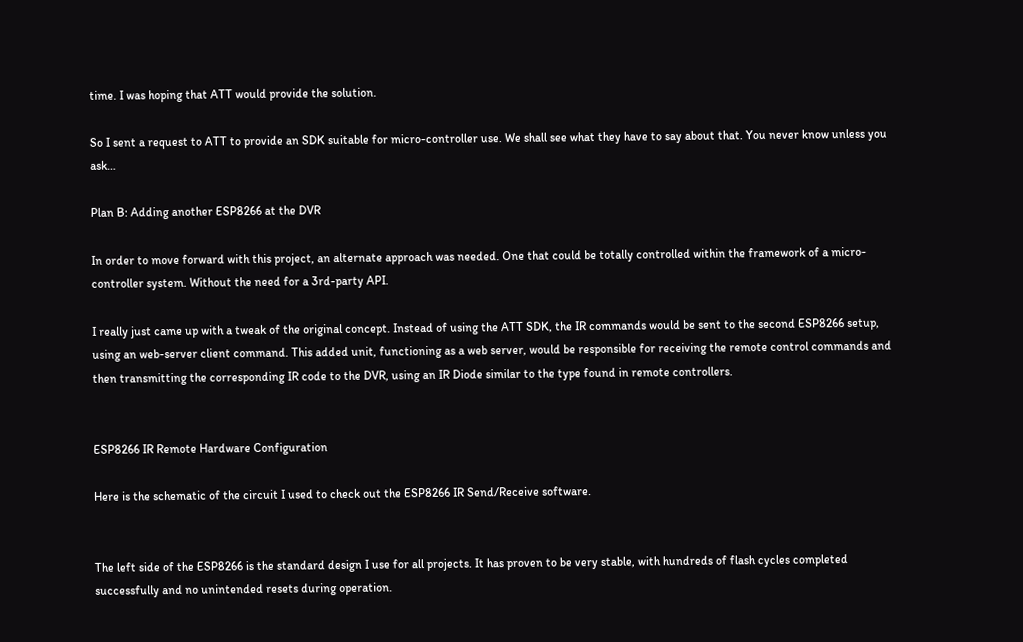time. I was hoping that ATT would provide the solution.

So I sent a request to ATT to provide an SDK suitable for micro-controller use. We shall see what they have to say about that. You never know unless you ask…

Plan B: Adding another ESP8266 at the DVR

In order to move forward with this project, an alternate approach was needed. One that could be totally controlled within the framework of a micro-controller system. Without the need for a 3rd-party API.

I really just came up with a tweak of the original concept. Instead of using the ATT SDK, the IR commands would be sent to the second ESP8266 setup, using an web-server client command. This added unit, functioning as a web server, would be responsible for receiving the remote control commands and then transmitting the corresponding IR code to the DVR, using an IR Diode similar to the type found in remote controllers.


ESP8266 IR Remote Hardware Configuration

Here is the schematic of the circuit I used to check out the ESP8266 IR Send/Receive software.


The left side of the ESP8266 is the standard design I use for all projects. It has proven to be very stable, with hundreds of flash cycles completed successfully and no unintended resets during operation.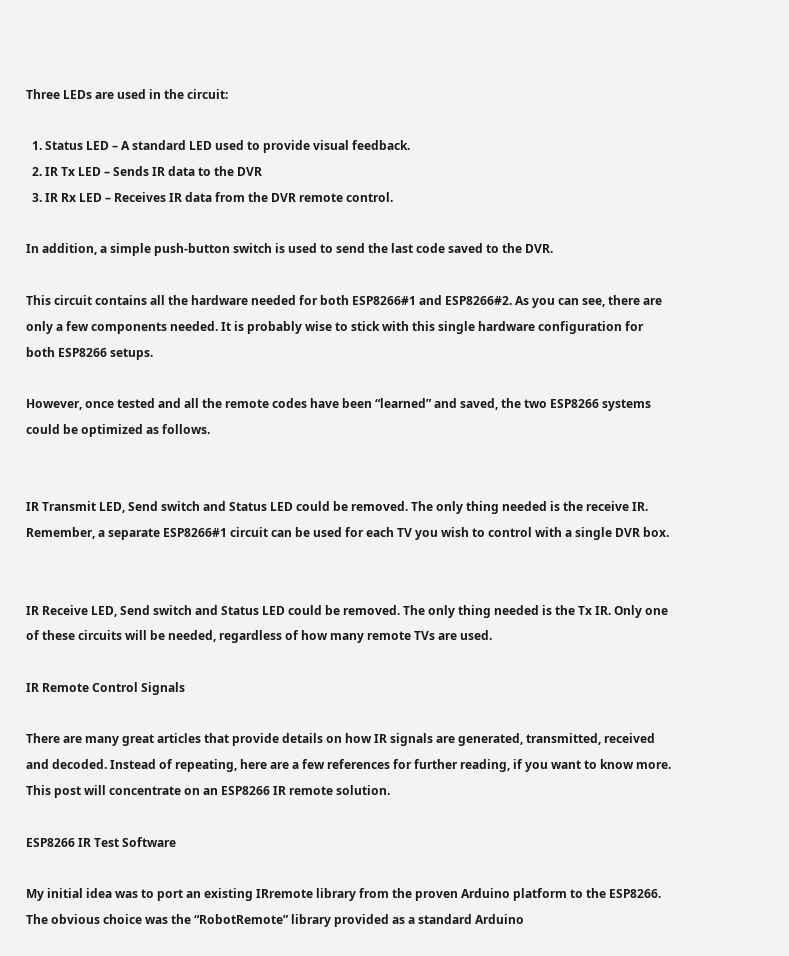Three LEDs are used in the circuit:

  1. Status LED – A standard LED used to provide visual feedback.
  2. IR Tx LED – Sends IR data to the DVR
  3. IR Rx LED – Receives IR data from the DVR remote control.

In addition, a simple push-button switch is used to send the last code saved to the DVR.

This circuit contains all the hardware needed for both ESP8266#1 and ESP8266#2. As you can see, there are only a few components needed. It is probably wise to stick with this single hardware configuration for both ESP8266 setups.

However, once tested and all the remote codes have been “learned” and saved, the two ESP8266 systems could be optimized as follows.


IR Transmit LED, Send switch and Status LED could be removed. The only thing needed is the receive IR. Remember, a separate ESP8266#1 circuit can be used for each TV you wish to control with a single DVR box.


IR Receive LED, Send switch and Status LED could be removed. The only thing needed is the Tx IR. Only one of these circuits will be needed, regardless of how many remote TVs are used.

IR Remote Control Signals

There are many great articles that provide details on how IR signals are generated, transmitted, received and decoded. Instead of repeating, here are a few references for further reading, if you want to know more. This post will concentrate on an ESP8266 IR remote solution.

ESP8266 IR Test Software

My initial idea was to port an existing IRremote library from the proven Arduino platform to the ESP8266. The obvious choice was the “RobotRemote” library provided as a standard Arduino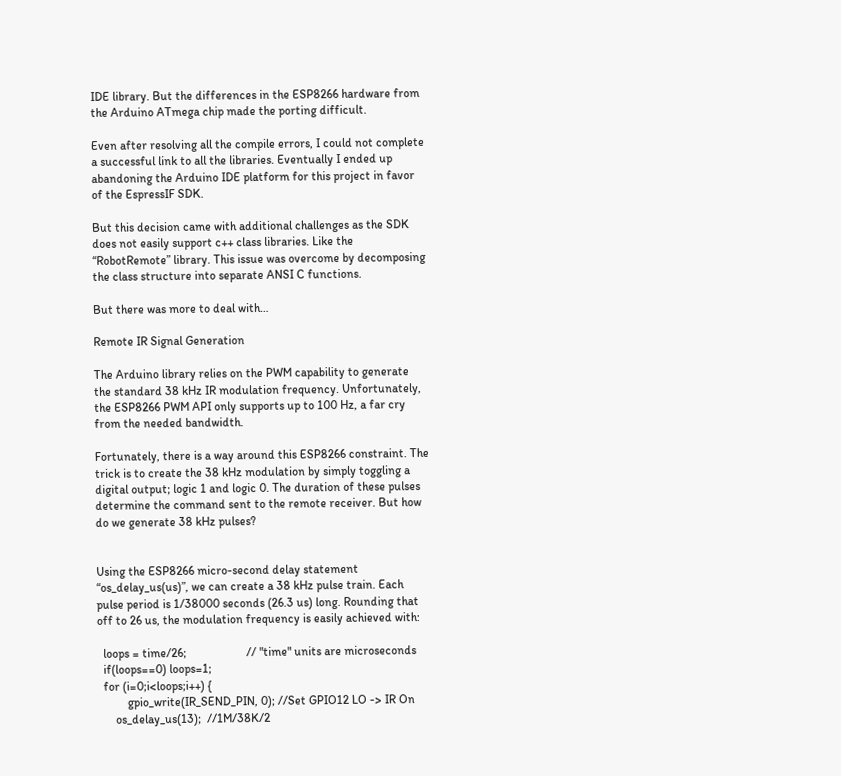IDE library. But the differences in the ESP8266 hardware from the Arduino ATmega chip made the porting difficult.

Even after resolving all the compile errors, I could not complete a successful link to all the libraries. Eventually I ended up abandoning the Arduino IDE platform for this project in favor of the EspressIF SDK.

But this decision came with additional challenges as the SDK does not easily support c++ class libraries. Like the “RobotRemote” library. This issue was overcome by decomposing the class structure into separate ANSI C functions.

But there was more to deal with…

Remote IR Signal Generation

The Arduino library relies on the PWM capability to generate the standard 38 kHz IR modulation frequency. Unfortunately, the ESP8266 PWM API only supports up to 100 Hz, a far cry from the needed bandwidth.

Fortunately, there is a way around this ESP8266 constraint. The trick is to create the 38 kHz modulation by simply toggling a digital output; logic 1 and logic 0. The duration of these pulses determine the command sent to the remote receiver. But how do we generate 38 kHz pulses?


Using the ESP8266 micro-second delay statement “os_delay_us(us)”, we can create a 38 kHz pulse train. Each pulse period is 1/38000 seconds (26.3 us) long. Rounding that off to 26 us, the modulation frequency is easily achieved with:

  loops = time/26;                    // "time" units are microseconds
  if(loops==0) loops=1;
  for (i=0;i<loops;i++) {
          gpio_write(IR_SEND_PIN, 0); //Set GPIO12 LO -> IR On
      os_delay_us(13);  //1M/38K/2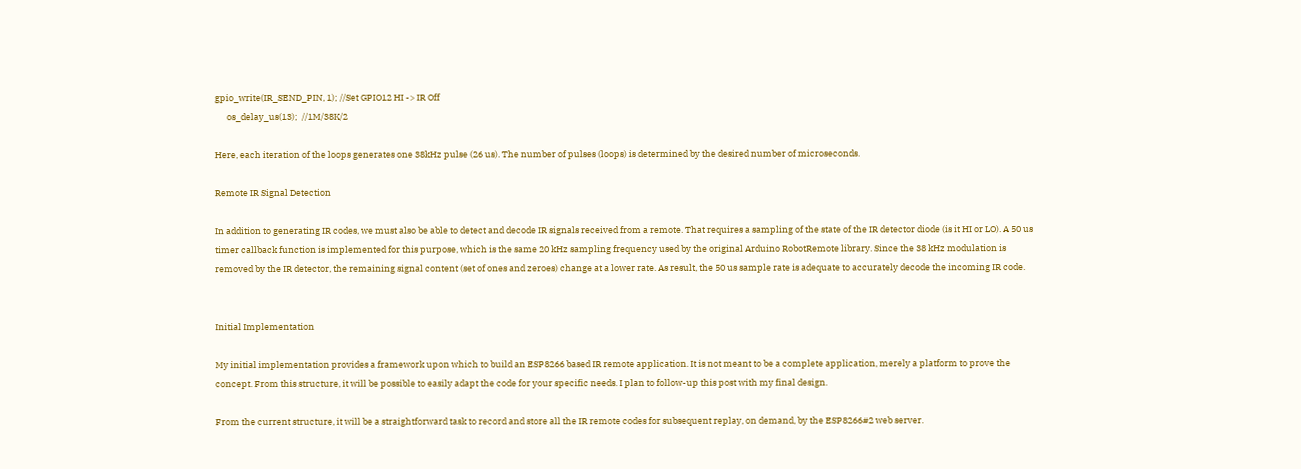gpio_write(IR_SEND_PIN, 1); //Set GPIO12 HI -> IR Off
      os_delay_us(13);  //1M/38K/2

Here, each iteration of the loops generates one 38kHz pulse (26 us). The number of pulses (loops) is determined by the desired number of microseconds.

Remote IR Signal Detection

In addition to generating IR codes, we must also be able to detect and decode IR signals received from a remote. That requires a sampling of the state of the IR detector diode (is it HI or LO). A 50 us timer callback function is implemented for this purpose, which is the same 20 kHz sampling frequency used by the original Arduino RobotRemote library. Since the 38 kHz modulation is removed by the IR detector, the remaining signal content (set of ones and zeroes) change at a lower rate. As result, the 50 us sample rate is adequate to accurately decode the incoming IR code.


Initial Implementation

My initial implementation provides a framework upon which to build an ESP8266 based IR remote application. It is not meant to be a complete application, merely a platform to prove the concept. From this structure, it will be possible to easily adapt the code for your specific needs. I plan to follow-up this post with my final design.

From the current structure, it will be a straightforward task to record and store all the IR remote codes for subsequent replay, on demand, by the ESP8266#2 web server.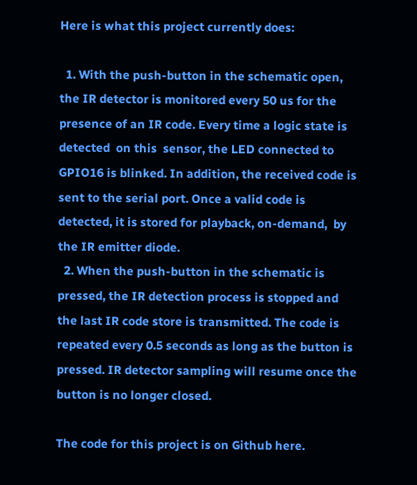Here is what this project currently does:

  1. With the push-button in the schematic open, the IR detector is monitored every 50 us for the presence of an IR code. Every time a logic state is detected  on this  sensor, the LED connected to GPIO16 is blinked. In addition, the received code is sent to the serial port. Once a valid code is detected, it is stored for playback, on-demand,  by the IR emitter diode.
  2. When the push-button in the schematic is pressed, the IR detection process is stopped and the last IR code store is transmitted. The code is repeated every 0.5 seconds as long as the button is pressed. IR detector sampling will resume once the button is no longer closed.

The code for this project is on Github here.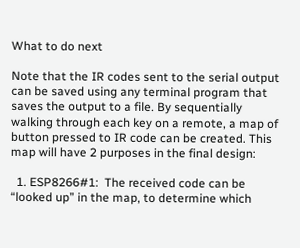What to do next

Note that the IR codes sent to the serial output can be saved using any terminal program that saves the output to a file. By sequentially walking through each key on a remote, a map of button pressed to IR code can be created. This map will have 2 purposes in the final design:

  1. ESP8266#1:  The received code can be “looked up” in the map, to determine which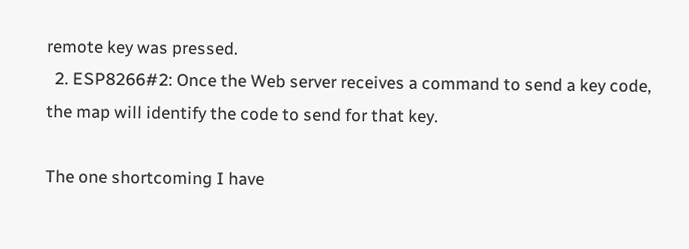remote key was pressed.
  2. ESP8266#2: Once the Web server receives a command to send a key code, the map will identify the code to send for that key.

The one shortcoming I have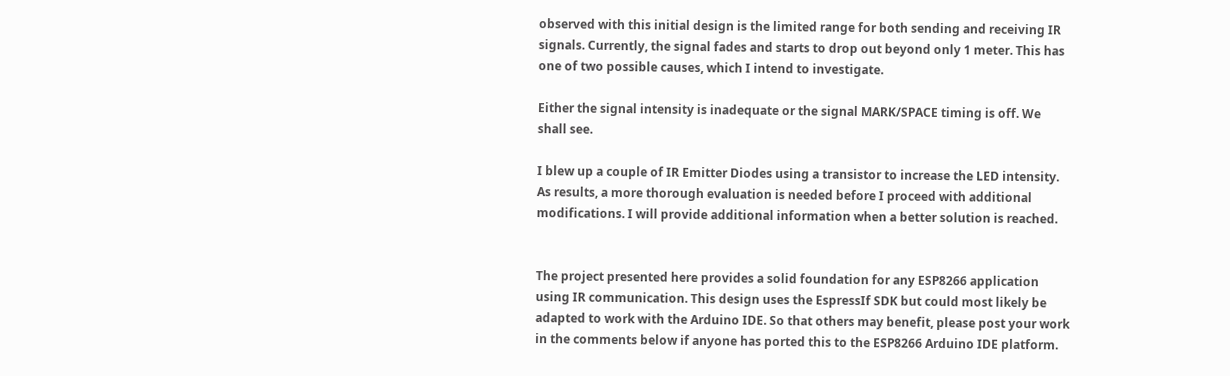observed with this initial design is the limited range for both sending and receiving IR signals. Currently, the signal fades and starts to drop out beyond only 1 meter. This has one of two possible causes, which I intend to investigate.

Either the signal intensity is inadequate or the signal MARK/SPACE timing is off. We shall see.

I blew up a couple of IR Emitter Diodes using a transistor to increase the LED intensity. As results, a more thorough evaluation is needed before I proceed with additional modifications. I will provide additional information when a better solution is reached.


The project presented here provides a solid foundation for any ESP8266 application using IR communication. This design uses the EspressIf SDK but could most likely be adapted to work with the Arduino IDE. So that others may benefit, please post your work in the comments below if anyone has ported this to the ESP8266 Arduino IDE platform.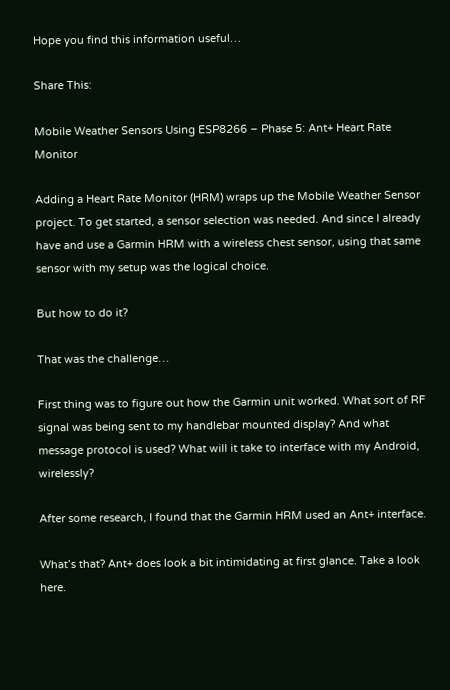Hope you find this information useful…

Share This:

Mobile Weather Sensors Using ESP8266 – Phase 5: Ant+ Heart Rate Monitor

Adding a Heart Rate Monitor (HRM) wraps up the Mobile Weather Sensor project. To get started, a sensor selection was needed. And since I already have and use a Garmin HRM with a wireless chest sensor, using that same sensor with my setup was the logical choice.

But how to do it?

That was the challenge…

First thing was to figure out how the Garmin unit worked. What sort of RF signal was being sent to my handlebar mounted display? And what message protocol is used? What will it take to interface with my Android, wirelessly?

After some research, I found that the Garmin HRM used an Ant+ interface.

What’s that? Ant+ does look a bit intimidating at first glance. Take a look here.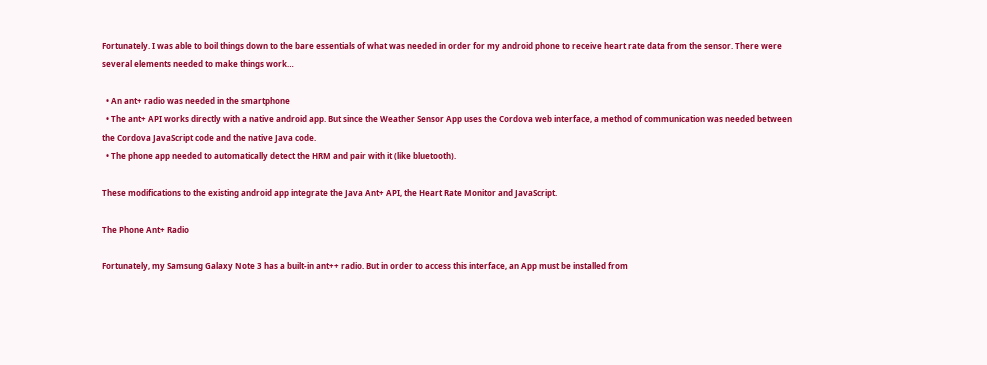Fortunately. I was able to boil things down to the bare essentials of what was needed in order for my android phone to receive heart rate data from the sensor. There were several elements needed to make things work…

  • An ant+ radio was needed in the smartphone
  • The ant+ API works directly with a native android app. But since the Weather Sensor App uses the Cordova web interface, a method of communication was needed between the Cordova JavaScript code and the native Java code.
  • The phone app needed to automatically detect the HRM and pair with it (like bluetooth).

These modifications to the existing android app integrate the Java Ant+ API, the Heart Rate Monitor and JavaScript.

The Phone Ant+ Radio

Fortunately, my Samsung Galaxy Note 3 has a built-in ant++ radio. But in order to access this interface, an App must be installed from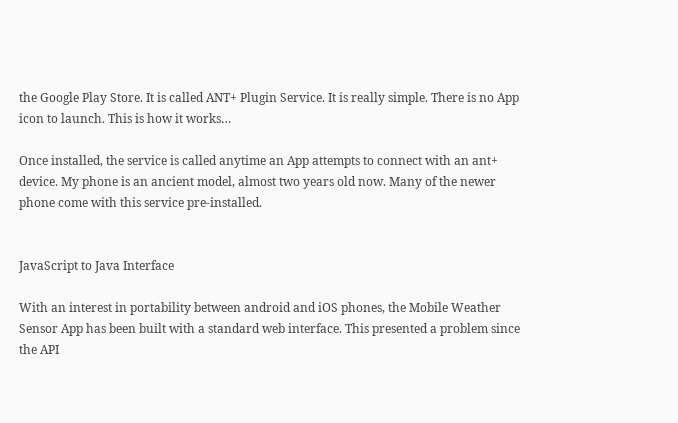the Google Play Store. It is called ANT+ Plugin Service. It is really simple. There is no App icon to launch. This is how it works…

Once installed, the service is called anytime an App attempts to connect with an ant+ device. My phone is an ancient model, almost two years old now. Many of the newer phone come with this service pre-installed.


JavaScript to Java Interface

With an interest in portability between android and iOS phones, the Mobile Weather Sensor App has been built with a standard web interface. This presented a problem since the API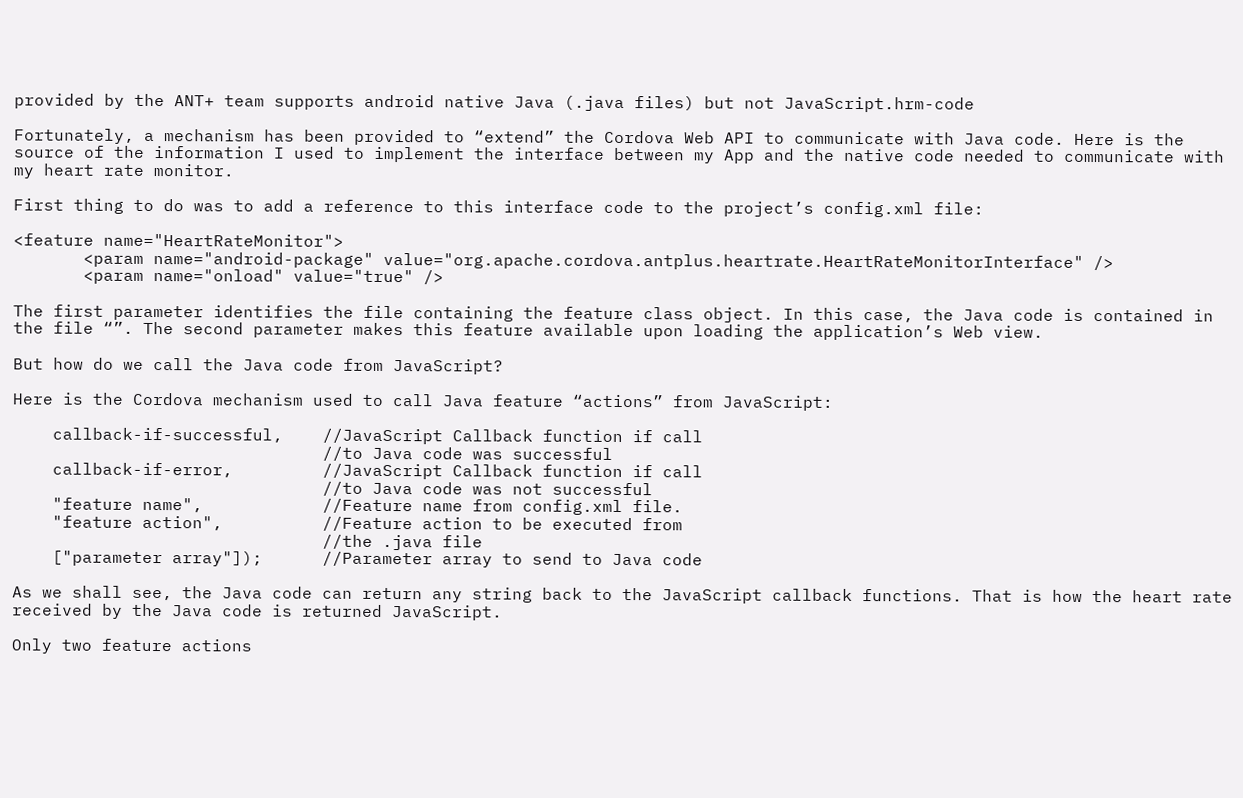provided by the ANT+ team supports android native Java (.java files) but not JavaScript.hrm-code

Fortunately, a mechanism has been provided to “extend” the Cordova Web API to communicate with Java code. Here is the source of the information I used to implement the interface between my App and the native code needed to communicate with my heart rate monitor.

First thing to do was to add a reference to this interface code to the project’s config.xml file:

<feature name="HeartRateMonitor">
       <param name="android-package" value="org.apache.cordova.antplus.heartrate.HeartRateMonitorInterface" />
       <param name="onload" value="true" />

The first parameter identifies the file containing the feature class object. In this case, the Java code is contained in the file “”. The second parameter makes this feature available upon loading the application’s Web view.

But how do we call the Java code from JavaScript?

Here is the Cordova mechanism used to call Java feature “actions” from JavaScript:

    callback-if-successful,    //JavaScript Callback function if call
                               //to Java code was successful
    callback-if-error,         //JavaScript Callback function if call
                               //to Java code was not successful
    "feature name",            //Feature name from config.xml file.
    "feature action",          //Feature action to be executed from
                               //the .java file
    ["parameter array"]);      //Parameter array to send to Java code

As we shall see, the Java code can return any string back to the JavaScript callback functions. That is how the heart rate received by the Java code is returned JavaScript.

Only two feature actions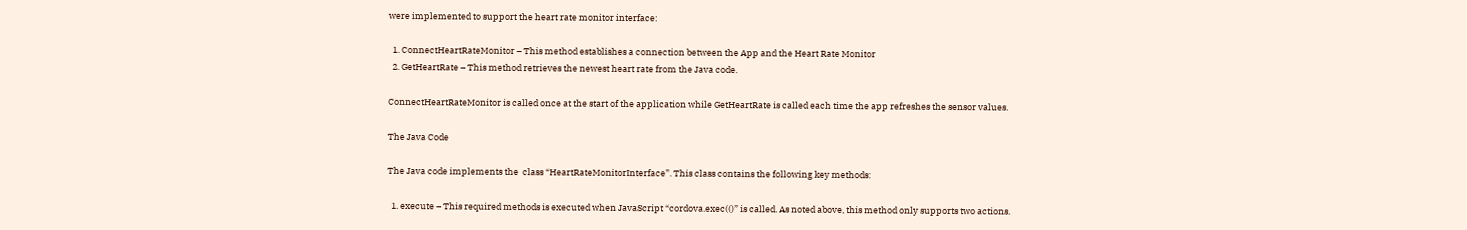were implemented to support the heart rate monitor interface:

  1. ConnectHeartRateMonitor – This method establishes a connection between the App and the Heart Rate Monitor
  2. GetHeartRate – This method retrieves the newest heart rate from the Java code.

ConnectHeartRateMonitor is called once at the start of the application while GetHeartRate is called each time the app refreshes the sensor values.

The Java Code

The Java code implements the  class “HeartRateMonitorInterface”. This class contains the following key methods:

  1. execute – This required methods is executed when JavaScript “cordova.exec(()” is called. As noted above, this method only supports two actions.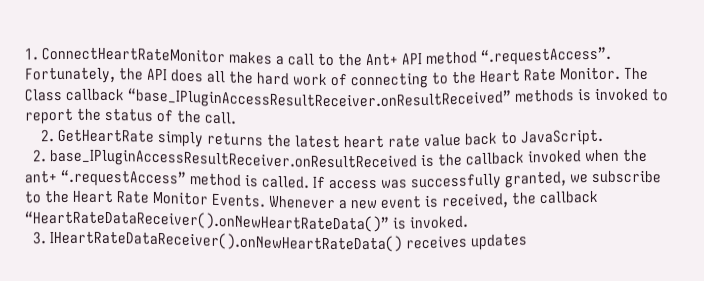1. ConnectHeartRateMonitor makes a call to the Ant+ API method “.requestAccess”. Fortunately, the API does all the hard work of connecting to the Heart Rate Monitor. The Class callback “base_IPluginAccessResultReceiver.onResultReceived” methods is invoked to report the status of the call.
    2. GetHeartRate simply returns the latest heart rate value back to JavaScript.
  2. base_IPluginAccessResultReceiver.onResultReceived is the callback invoked when the ant+ “.requestAccess” method is called. If access was successfully granted, we subscribe to the Heart Rate Monitor Events. Whenever a new event is received, the callback “HeartRateDataReceiver().onNewHeartRateData()” is invoked.
  3. IHeartRateDataReceiver().onNewHeartRateData() receives updates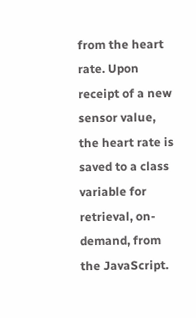from the heart rate. Upon receipt of a new sensor value, the heart rate is saved to a class variable for retrieval, on-demand, from the JavaScript.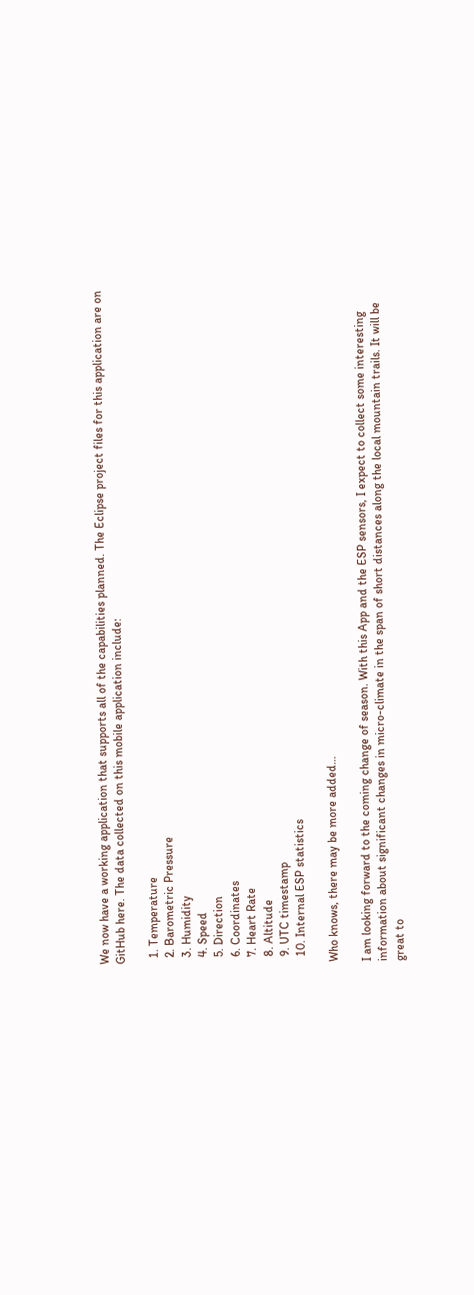We now have a working application that supports all of the capabilities planned. The Eclipse project files for this application are on GitHub here. The data collected on this mobile application include:

  1. Temperature
  2. Barometric Pressure
  3. Humidity
  4. Speed
  5. Direction
  6. Coordinates
  7. Heart Rate
  8. Altitude
  9. UTC timestamp
  10. Internal ESP statistics

Who knows, there may be more added…

I am looking forward to the coming change of season. With this App and the ESP sensors, I expect to collect some interesting information about significant changes in micro-climate in the span of short distances along the local mountain trails. It will be great to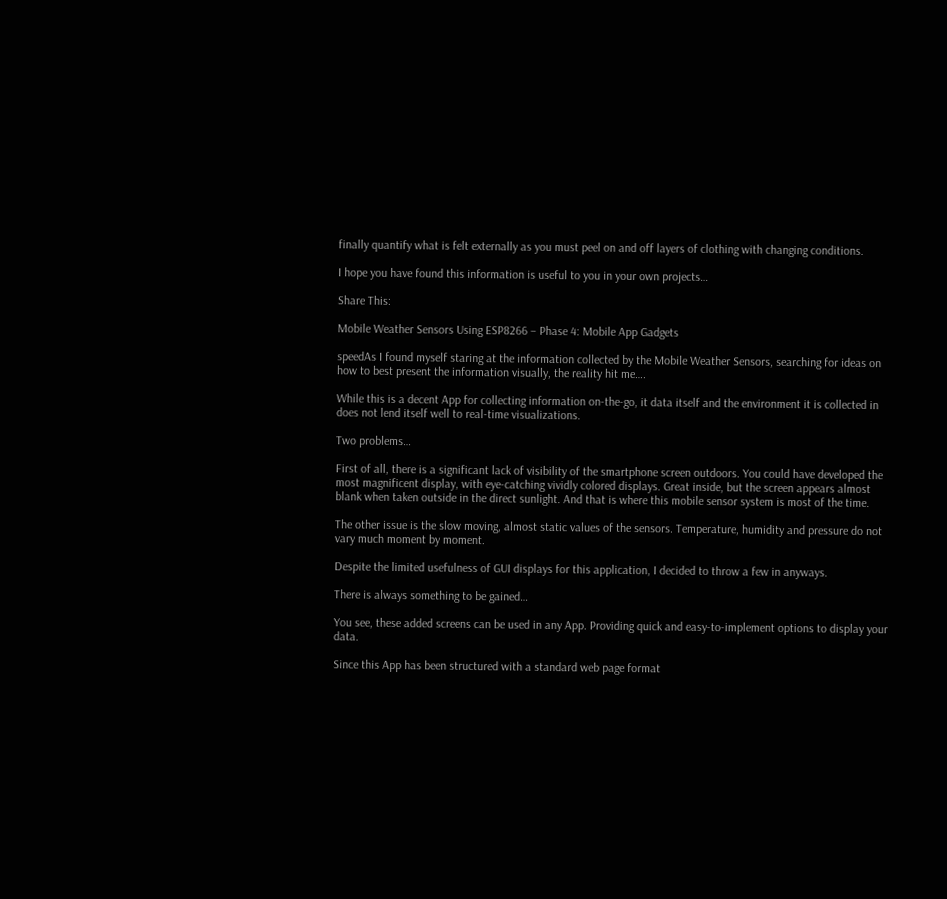finally quantify what is felt externally as you must peel on and off layers of clothing with changing conditions.

I hope you have found this information is useful to you in your own projects…

Share This:

Mobile Weather Sensors Using ESP8266 – Phase 4: Mobile App Gadgets

speedAs I found myself staring at the information collected by the Mobile Weather Sensors, searching for ideas on how to best present the information visually, the reality hit me….

While this is a decent App for collecting information on-the-go, it data itself and the environment it is collected in does not lend itself well to real-time visualizations.

Two problems…

First of all, there is a significant lack of visibility of the smartphone screen outdoors. You could have developed the most magnificent display, with eye-catching vividly colored displays. Great inside, but the screen appears almost blank when taken outside in the direct sunlight. And that is where this mobile sensor system is most of the time.

The other issue is the slow moving, almost static values of the sensors. Temperature, humidity and pressure do not vary much moment by moment.

Despite the limited usefulness of GUI displays for this application, I decided to throw a few in anyways.

There is always something to be gained…

You see, these added screens can be used in any App. Providing quick and easy-to-implement options to display your data.

Since this App has been structured with a standard web page format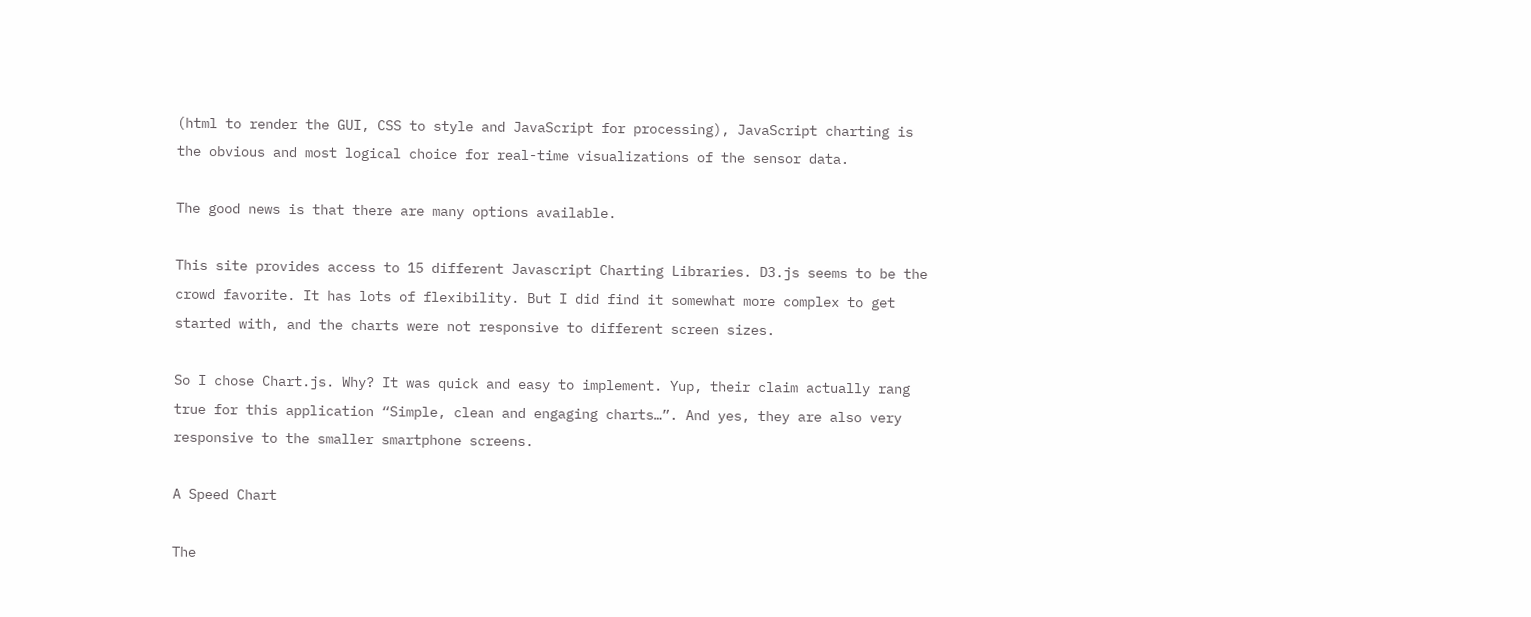(html to render the GUI, CSS to style and JavaScript for processing), JavaScript charting is the obvious and most logical choice for real-time visualizations of the sensor data.

The good news is that there are many options available.

This site provides access to 15 different Javascript Charting Libraries. D3.js seems to be the crowd favorite. It has lots of flexibility. But I did find it somewhat more complex to get started with, and the charts were not responsive to different screen sizes.

So I chose Chart.js. Why? It was quick and easy to implement. Yup, their claim actually rang true for this application “Simple, clean and engaging charts…”. And yes, they are also very responsive to the smaller smartphone screens.

A Speed Chart

The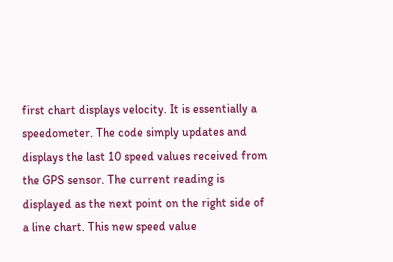first chart displays velocity. It is essentially a speedometer. The code simply updates and displays the last 10 speed values received from the GPS sensor. The current reading is displayed as the next point on the right side of a line chart. This new speed value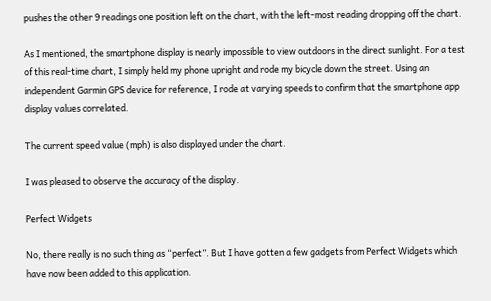pushes the other 9 readings one position left on the chart, with the left-most reading dropping off the chart.

As I mentioned, the smartphone display is nearly impossible to view outdoors in the direct sunlight. For a test of this real-time chart, I simply held my phone upright and rode my bicycle down the street. Using an independent Garmin GPS device for reference, I rode at varying speeds to confirm that the smartphone app display values correlated.

The current speed value (mph) is also displayed under the chart.

I was pleased to observe the accuracy of the display.

Perfect Widgets

No, there really is no such thing as “perfect”. But I have gotten a few gadgets from Perfect Widgets which have now been added to this application.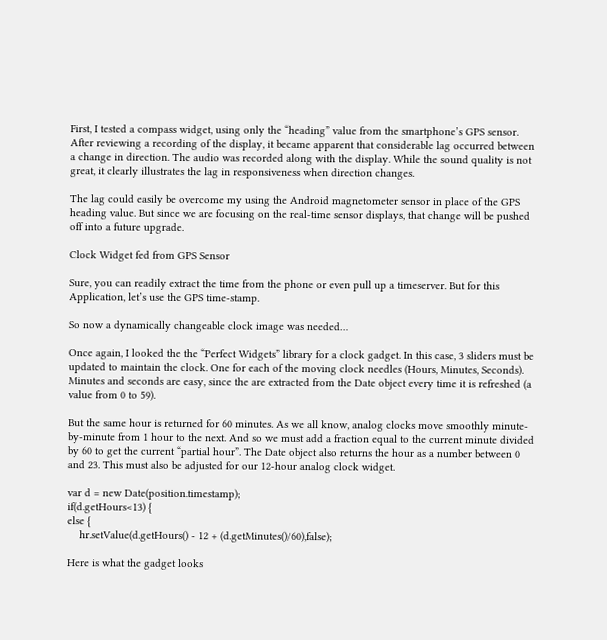First, I tested a compass widget, using only the “heading” value from the smartphone’s GPS sensor. After reviewing a recording of the display, it became apparent that considerable lag occurred between a change in direction. The audio was recorded along with the display. While the sound quality is not great, it clearly illustrates the lag in responsiveness when direction changes.

The lag could easily be overcome my using the Android magnetometer sensor in place of the GPS heading value. But since we are focusing on the real-time sensor displays, that change will be pushed off into a future upgrade.

Clock Widget fed from GPS Sensor

Sure, you can readily extract the time from the phone or even pull up a timeserver. But for this Application, let’s use the GPS time-stamp.

So now a dynamically changeable clock image was needed…

Once again, I looked the the “Perfect Widgets” library for a clock gadget. In this case, 3 sliders must be updated to maintain the clock. One for each of the moving clock needles (Hours, Minutes, Seconds). Minutes and seconds are easy, since the are extracted from the Date object every time it is refreshed (a value from 0 to 59).

But the same hour is returned for 60 minutes. As we all know, analog clocks move smoothly minute-by-minute from 1 hour to the next. And so we must add a fraction equal to the current minute divided by 60 to get the current “partial hour”. The Date object also returns the hour as a number between 0 and 23. This must also be adjusted for our 12-hour analog clock widget.

var d = new Date(position.timestamp);
if(d.getHours<13) {
else {
    hr.setValue(d.getHours() - 12 + (d.getMinutes()/60),false);

Here is what the gadget looks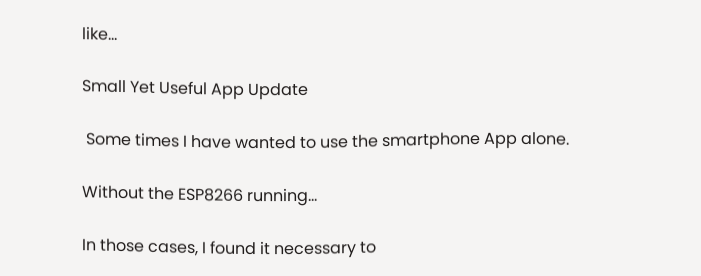like…

Small Yet Useful App Update

 Some times I have wanted to use the smartphone App alone.

Without the ESP8266 running…

In those cases, I found it necessary to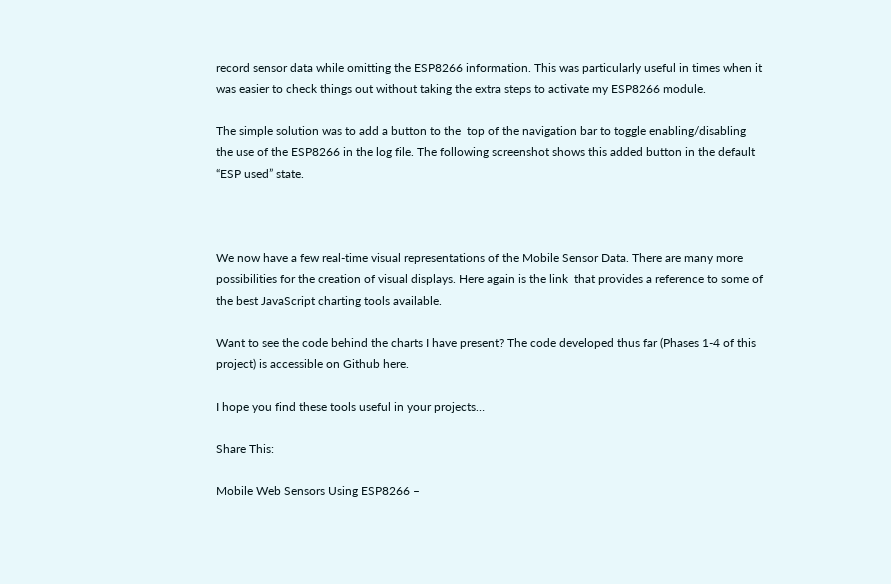record sensor data while omitting the ESP8266 information. This was particularly useful in times when it was easier to check things out without taking the extra steps to activate my ESP8266 module.

The simple solution was to add a button to the  top of the navigation bar to toggle enabling/disabling the use of the ESP8266 in the log file. The following screenshot shows this added button in the default “ESP used” state.



We now have a few real-time visual representations of the Mobile Sensor Data. There are many more possibilities for the creation of visual displays. Here again is the link  that provides a reference to some of the best JavaScript charting tools available.

Want to see the code behind the charts I have present? The code developed thus far (Phases 1-4 of this project) is accessible on Github here.

I hope you find these tools useful in your projects…

Share This:

Mobile Web Sensors Using ESP8266 –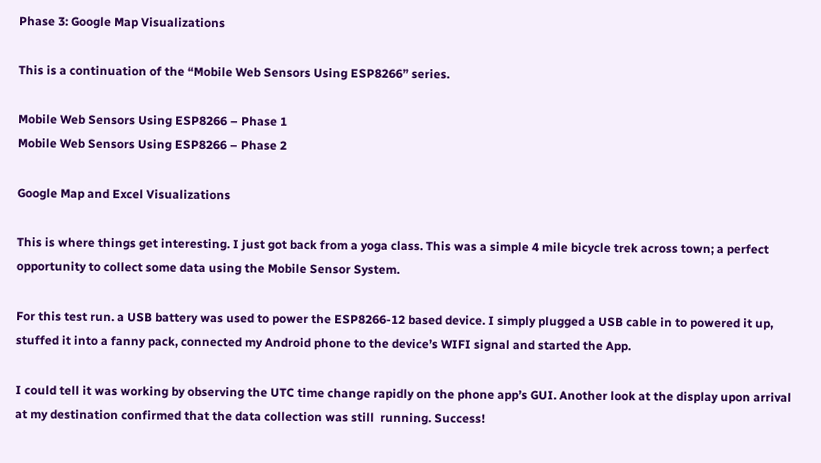Phase 3: Google Map Visualizations

This is a continuation of the “Mobile Web Sensors Using ESP8266” series.

Mobile Web Sensors Using ESP8266 – Phase 1
Mobile Web Sensors Using ESP8266 – Phase 2

Google Map and Excel Visualizations

This is where things get interesting. I just got back from a yoga class. This was a simple 4 mile bicycle trek across town; a perfect opportunity to collect some data using the Mobile Sensor System.

For this test run. a USB battery was used to power the ESP8266-12 based device. I simply plugged a USB cable in to powered it up, stuffed it into a fanny pack, connected my Android phone to the device’s WIFI signal and started the App.

I could tell it was working by observing the UTC time change rapidly on the phone app’s GUI. Another look at the display upon arrival at my destination confirmed that the data collection was still  running. Success!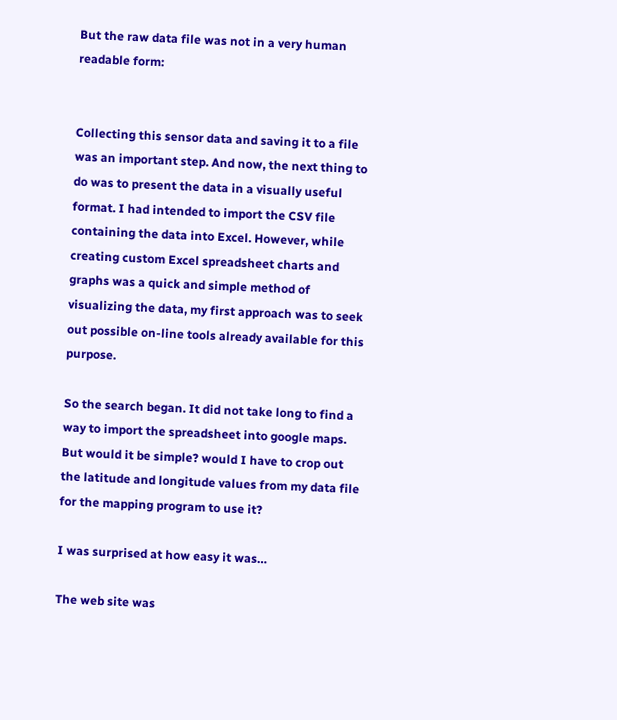But the raw data file was not in a very human readable form:


Collecting this sensor data and saving it to a file was an important step. And now, the next thing to do was to present the data in a visually useful format. I had intended to import the CSV file containing the data into Excel. However, while creating custom Excel spreadsheet charts and graphs was a quick and simple method of visualizing the data, my first approach was to seek out possible on-line tools already available for this purpose.

So the search began. It did not take long to find a way to import the spreadsheet into google maps. But would it be simple? would I have to crop out the latitude and longitude values from my data file for the mapping program to use it?

I was surprised at how easy it was…

The web site was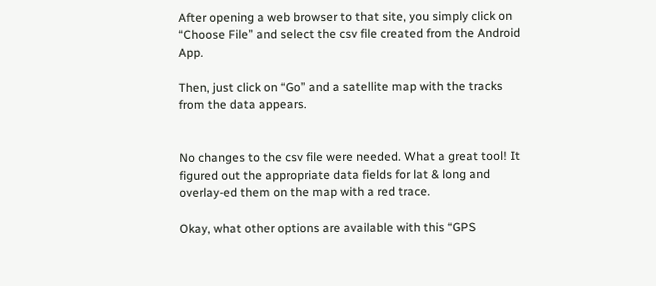After opening a web browser to that site, you simply click on “Choose File” and select the csv file created from the Android App.

Then, just click on “Go” and a satellite map with the tracks from the data appears.


No changes to the csv file were needed. What a great tool! It figured out the appropriate data fields for lat & long and overlay-ed them on the map with a red trace.

Okay, what other options are available with this “GPS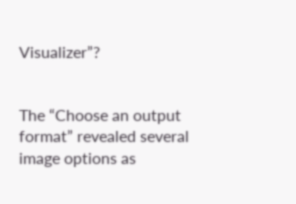Visualizer”?


The “Choose an output format” revealed several image options as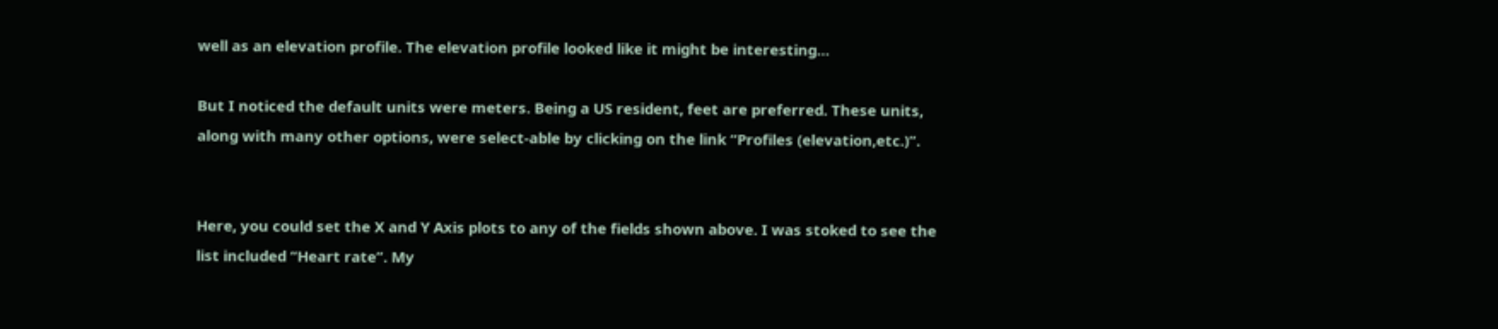well as an elevation profile. The elevation profile looked like it might be interesting…

But I noticed the default units were meters. Being a US resident, feet are preferred. These units, along with many other options, were select-able by clicking on the link “Profiles (elevation,etc.)”.


Here, you could set the X and Y Axis plots to any of the fields shown above. I was stoked to see the list included “Heart rate”. My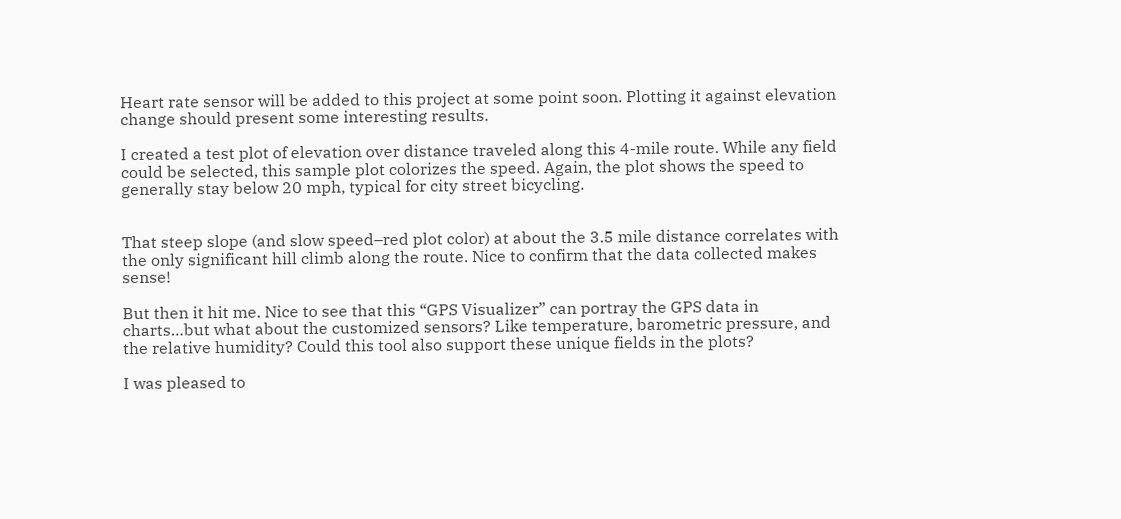Heart rate sensor will be added to this project at some point soon. Plotting it against elevation change should present some interesting results.

I created a test plot of elevation over distance traveled along this 4-mile route. While any field could be selected, this sample plot colorizes the speed. Again, the plot shows the speed to generally stay below 20 mph, typical for city street bicycling.


That steep slope (and slow speed–red plot color) at about the 3.5 mile distance correlates with the only significant hill climb along the route. Nice to confirm that the data collected makes sense!

But then it hit me. Nice to see that this “GPS Visualizer” can portray the GPS data in charts…but what about the customized sensors? Like temperature, barometric pressure, and the relative humidity? Could this tool also support these unique fields in the plots?

I was pleased to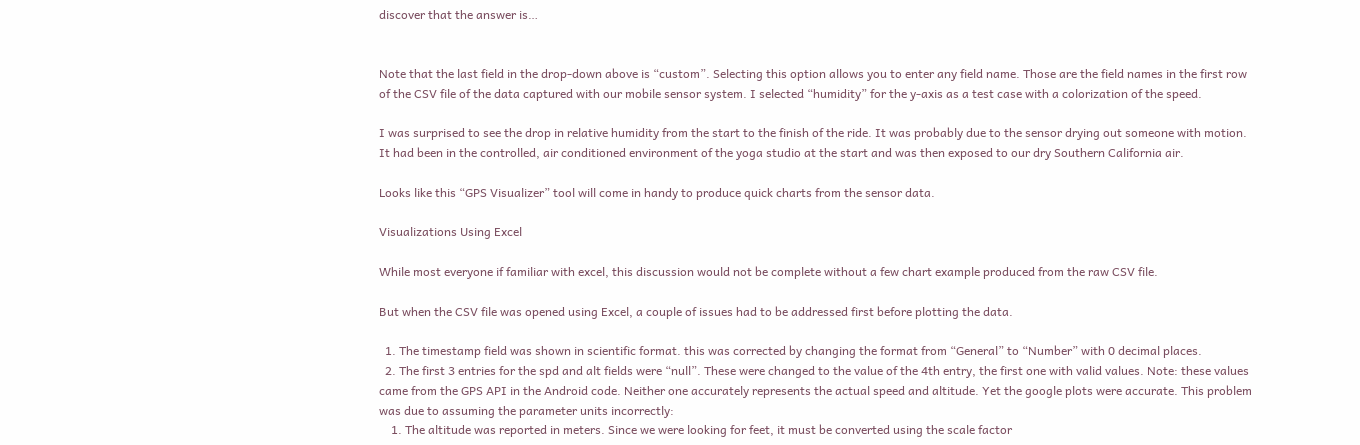discover that the answer is…


Note that the last field in the drop-down above is “custom”. Selecting this option allows you to enter any field name. Those are the field names in the first row of the CSV file of the data captured with our mobile sensor system. I selected “humidity” for the y-axis as a test case with a colorization of the speed.

I was surprised to see the drop in relative humidity from the start to the finish of the ride. It was probably due to the sensor drying out someone with motion. It had been in the controlled, air conditioned environment of the yoga studio at the start and was then exposed to our dry Southern California air.

Looks like this “GPS Visualizer” tool will come in handy to produce quick charts from the sensor data.

Visualizations Using Excel

While most everyone if familiar with excel, this discussion would not be complete without a few chart example produced from the raw CSV file.

But when the CSV file was opened using Excel, a couple of issues had to be addressed first before plotting the data.

  1. The timestamp field was shown in scientific format. this was corrected by changing the format from “General” to “Number” with 0 decimal places.
  2. The first 3 entries for the spd and alt fields were “null”. These were changed to the value of the 4th entry, the first one with valid values. Note: these values came from the GPS API in the Android code. Neither one accurately represents the actual speed and altitude. Yet the google plots were accurate. This problem was due to assuming the parameter units incorrectly:
    1. The altitude was reported in meters. Since we were looking for feet, it must be converted using the scale factor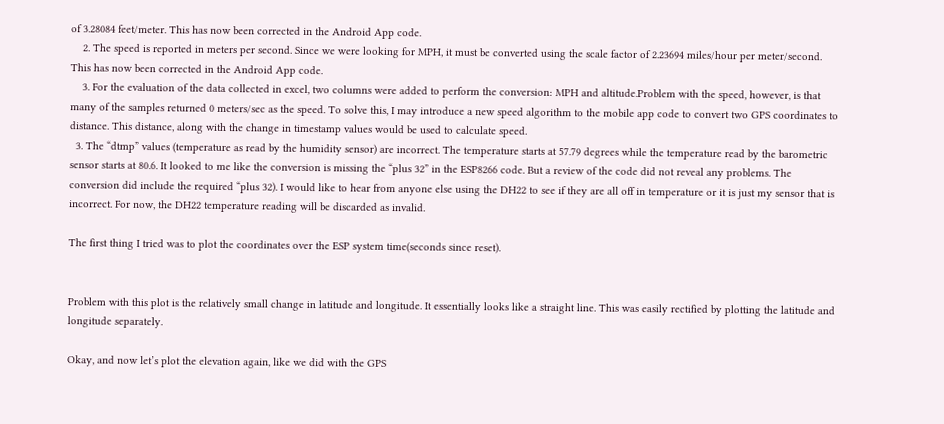of 3.28084 feet/meter. This has now been corrected in the Android App code.
    2. The speed is reported in meters per second. Since we were looking for MPH, it must be converted using the scale factor of 2.23694 miles/hour per meter/second. This has now been corrected in the Android App code.
    3. For the evaluation of the data collected in excel, two columns were added to perform the conversion: MPH and altitude.Problem with the speed, however, is that many of the samples returned 0 meters/sec as the speed. To solve this, I may introduce a new speed algorithm to the mobile app code to convert two GPS coordinates to distance. This distance, along with the change in timestamp values would be used to calculate speed.
  3. The “dtmp” values (temperature as read by the humidity sensor) are incorrect. The temperature starts at 57.79 degrees while the temperature read by the barometric sensor starts at 80.6. It looked to me like the conversion is missing the “plus 32” in the ESP8266 code. But a review of the code did not reveal any problems. The conversion did include the required “plus 32). I would like to hear from anyone else using the DH22 to see if they are all off in temperature or it is just my sensor that is incorrect. For now, the DH22 temperature reading will be discarded as invalid.

The first thing I tried was to plot the coordinates over the ESP system time(seconds since reset).


Problem with this plot is the relatively small change in latitude and longitude. It essentially looks like a straight line. This was easily rectified by plotting the latitude and longitude separately.

Okay, and now let’s plot the elevation again, like we did with the GPS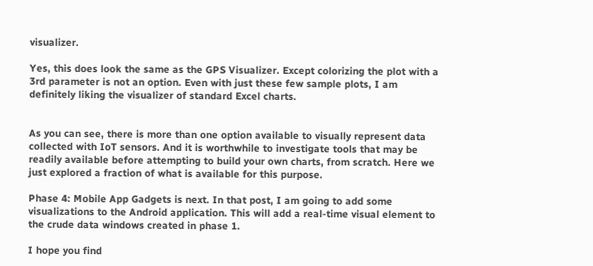visualizer.

Yes, this does look the same as the GPS Visualizer. Except colorizing the plot with a 3rd parameter is not an option. Even with just these few sample plots, I am definitely liking the visualizer of standard Excel charts.


As you can see, there is more than one option available to visually represent data collected with IoT sensors. And it is worthwhile to investigate tools that may be readily available before attempting to build your own charts, from scratch. Here we just explored a fraction of what is available for this purpose.

Phase 4: Mobile App Gadgets is next. In that post, I am going to add some visualizations to the Android application. This will add a real-time visual element to the crude data windows created in phase 1.

I hope you find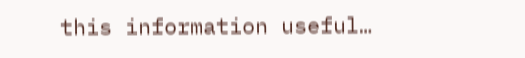this information useful…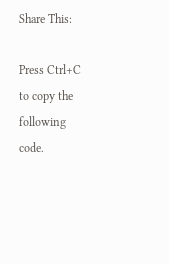Share This:

Press Ctrl+C to copy the following code.